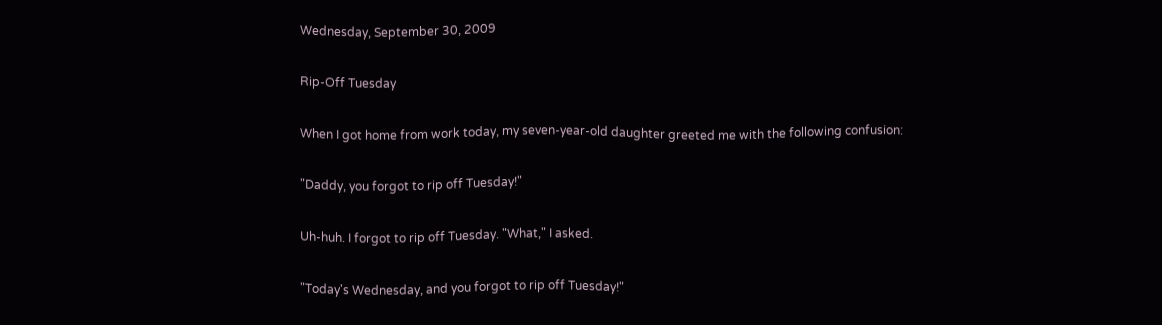Wednesday, September 30, 2009

Rip-Off Tuesday

When I got home from work today, my seven-year-old daughter greeted me with the following confusion:

"Daddy, you forgot to rip off Tuesday!"

Uh-huh. I forgot to rip off Tuesday. "What," I asked.

"Today's Wednesday, and you forgot to rip off Tuesday!"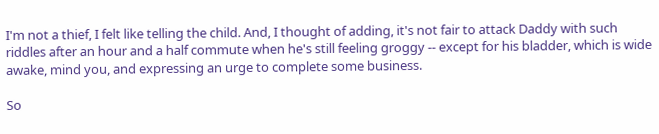I'm not a thief, I felt like telling the child. And, I thought of adding, it's not fair to attack Daddy with such riddles after an hour and a half commute when he's still feeling groggy -- except for his bladder, which is wide awake, mind you, and expressing an urge to complete some business.

So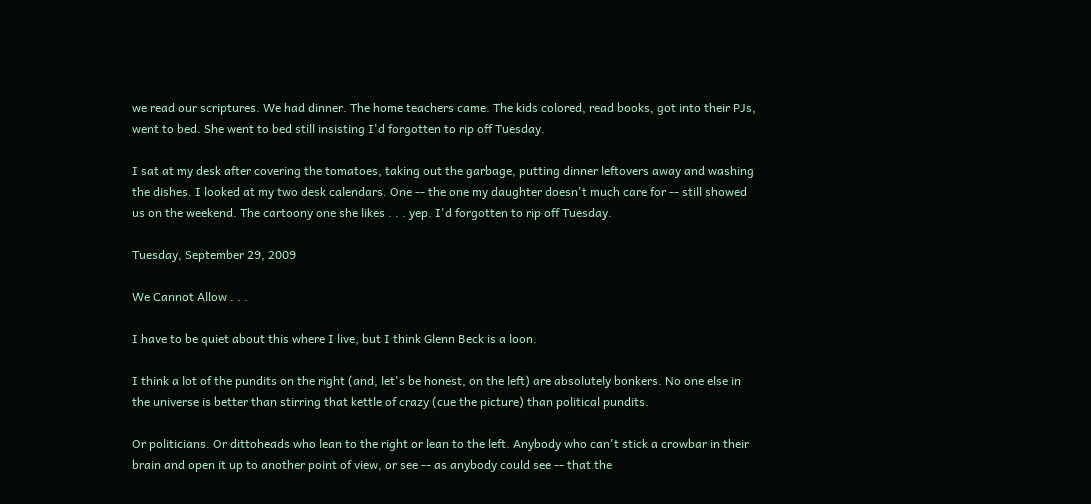we read our scriptures. We had dinner. The home teachers came. The kids colored, read books, got into their PJs, went to bed. She went to bed still insisting I'd forgotten to rip off Tuesday.

I sat at my desk after covering the tomatoes, taking out the garbage, putting dinner leftovers away and washing the dishes. I looked at my two desk calendars. One -- the one my daughter doesn't much care for -- still showed us on the weekend. The cartoony one she likes . . . yep. I'd forgotten to rip off Tuesday.

Tuesday, September 29, 2009

We Cannot Allow . . .

I have to be quiet about this where I live, but I think Glenn Beck is a loon.

I think a lot of the pundits on the right (and, let's be honest, on the left) are absolutely bonkers. No one else in the universe is better than stirring that kettle of crazy (cue the picture) than political pundits.

Or politicians. Or dittoheads who lean to the right or lean to the left. Anybody who can't stick a crowbar in their brain and open it up to another point of view, or see -- as anybody could see -- that the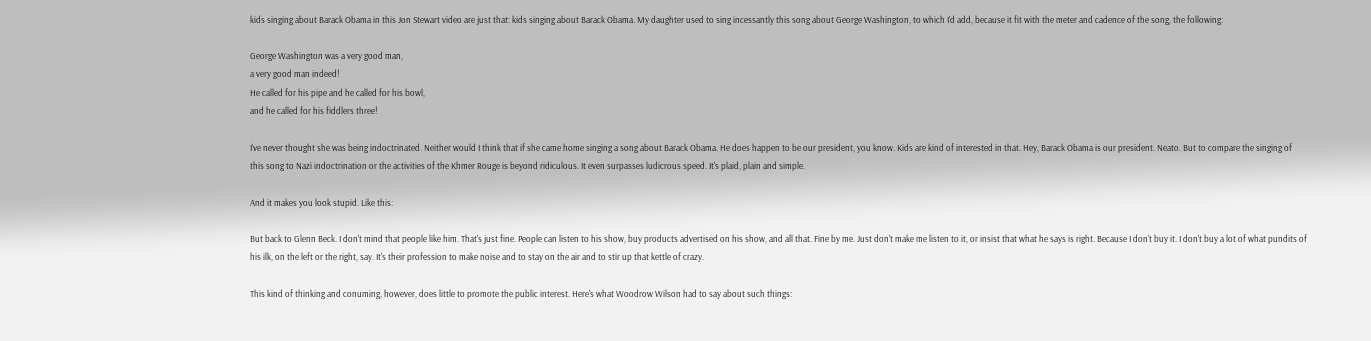kids singing about Barack Obama in this Jon Stewart video are just that: kids singing about Barack Obama. My daughter used to sing incessantly this song about George Washington, to which I'd add, because it fit with the meter and cadence of the song, the following:

George Washington was a very good man,
a very good man indeed!
He called for his pipe and he called for his bowl,
and he called for his fiddlers three!

I've never thought she was being indoctrinated. Neither would I think that if she came home singing a song about Barack Obama. He does happen to be our president, you know. Kids are kind of interested in that. Hey, Barack Obama is our president. Neato. But to compare the singing of this song to Nazi indoctrination or the activities of the Khmer Rouge is beyond ridiculous. It even surpasses ludicrous speed. It's plaid, plain and simple.

And it makes you look stupid. Like this:

But back to Glenn Beck. I don't mind that people like him. That's just fine. People can listen to his show, buy products advertised on his show, and all that. Fine by me. Just don't make me listen to it, or insist that what he says is right. Because I don't buy it. I don't buy a lot of what pundits of his ilk, on the left or the right, say. It's their profession to make noise and to stay on the air and to stir up that kettle of crazy.

This kind of thinking and conuming, however, does little to promote the public interest. Here's what Woodrow Wilson had to say about such things: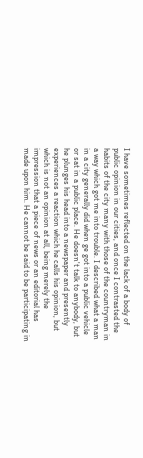I have sometimes reflected on the lack of a body of public opinion in our cities, and once I contrasted the habits of the city many with those of the countryman in a way which got me into trouble. I described what a man in a city generally did when ge got into a public vehicle or sat in a public place. He doesn't talk to anybody, but he plunges his head into a newspaper and presently experiences a reaction which he calls his opinion, but which is not an opinion at all, being merely the impression that a piece of news or an editorial has made upon him. He cannot be said to be participating in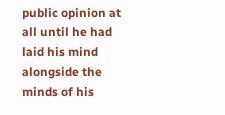public opinion at all until he had laid his mind alongside the minds of his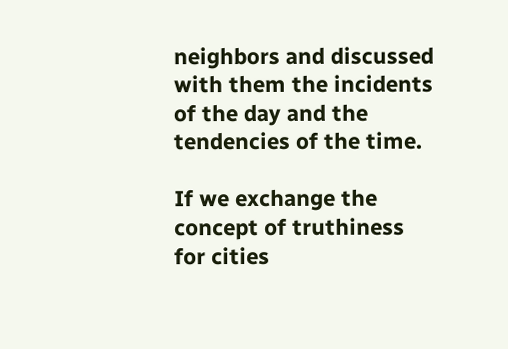neighbors and discussed with them the incidents of the day and the tendencies of the time.

If we exchange the concept of truthiness for cities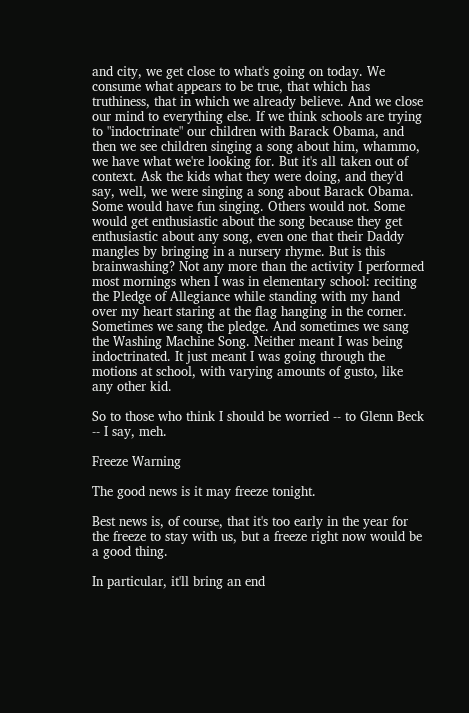and city, we get close to what's going on today. We consume what appears to be true, that which has truthiness, that in which we already believe. And we close our mind to everything else. If we think schools are trying to "indoctrinate" our children with Barack Obama, and then we see children singing a song about him, whammo, we have what we're looking for. But it's all taken out of context. Ask the kids what they were doing, and they'd say, well, we were singing a song about Barack Obama. Some would have fun singing. Others would not. Some would get enthusiastic about the song because they get enthusiastic about any song, even one that their Daddy mangles by bringing in a nursery rhyme. But is this brainwashing? Not any more than the activity I performed most mornings when I was in elementary school: reciting the Pledge of Allegiance while standing with my hand over my heart staring at the flag hanging in the corner. Sometimes we sang the pledge. And sometimes we sang the Washing Machine Song. Neither meant I was being indoctrinated. It just meant I was going through the motions at school, with varying amounts of gusto, like any other kid.

So to those who think I should be worried -- to Glenn Beck -- I say, meh.

Freeze Warning

The good news is it may freeze tonight.

Best news is, of course, that it's too early in the year for the freeze to stay with us, but a freeze right now would be a good thing.

In particular, it'll bring an end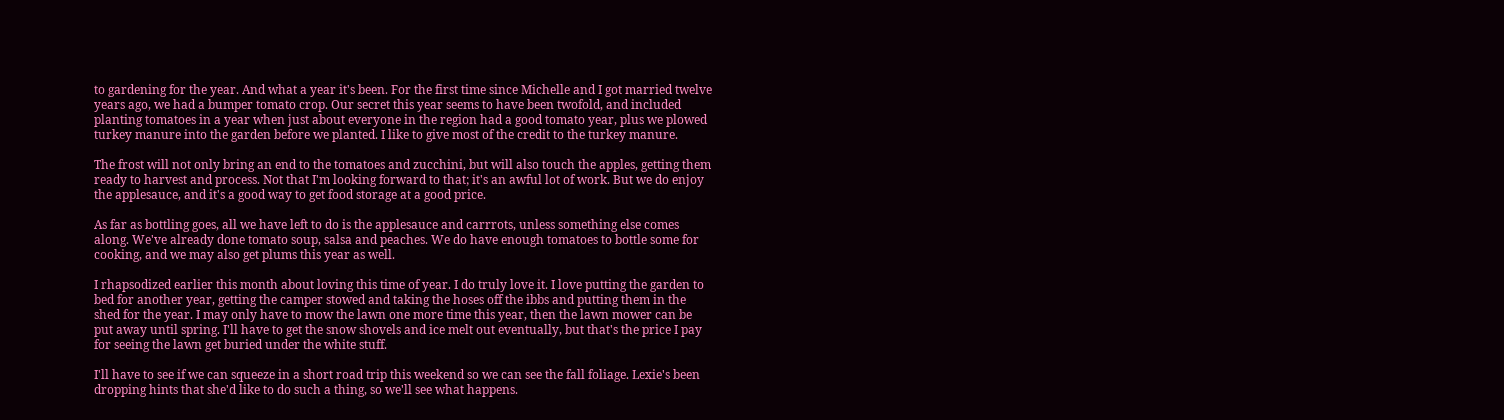to gardening for the year. And what a year it's been. For the first time since Michelle and I got married twelve years ago, we had a bumper tomato crop. Our secret this year seems to have been twofold, and included planting tomatoes in a year when just about everyone in the region had a good tomato year, plus we plowed turkey manure into the garden before we planted. I like to give most of the credit to the turkey manure.

The frost will not only bring an end to the tomatoes and zucchini, but will also touch the apples, getting them ready to harvest and process. Not that I'm looking forward to that; it's an awful lot of work. But we do enjoy the applesauce, and it's a good way to get food storage at a good price.

As far as bottling goes, all we have left to do is the applesauce and carrrots, unless something else comes along. We've already done tomato soup, salsa and peaches. We do have enough tomatoes to bottle some for cooking, and we may also get plums this year as well.

I rhapsodized earlier this month about loving this time of year. I do truly love it. I love putting the garden to bed for another year, getting the camper stowed and taking the hoses off the ibbs and putting them in the shed for the year. I may only have to mow the lawn one more time this year, then the lawn mower can be put away until spring. I'll have to get the snow shovels and ice melt out eventually, but that's the price I pay for seeing the lawn get buried under the white stuff.

I'll have to see if we can squeeze in a short road trip this weekend so we can see the fall foliage. Lexie's been dropping hints that she'd like to do such a thing, so we'll see what happens.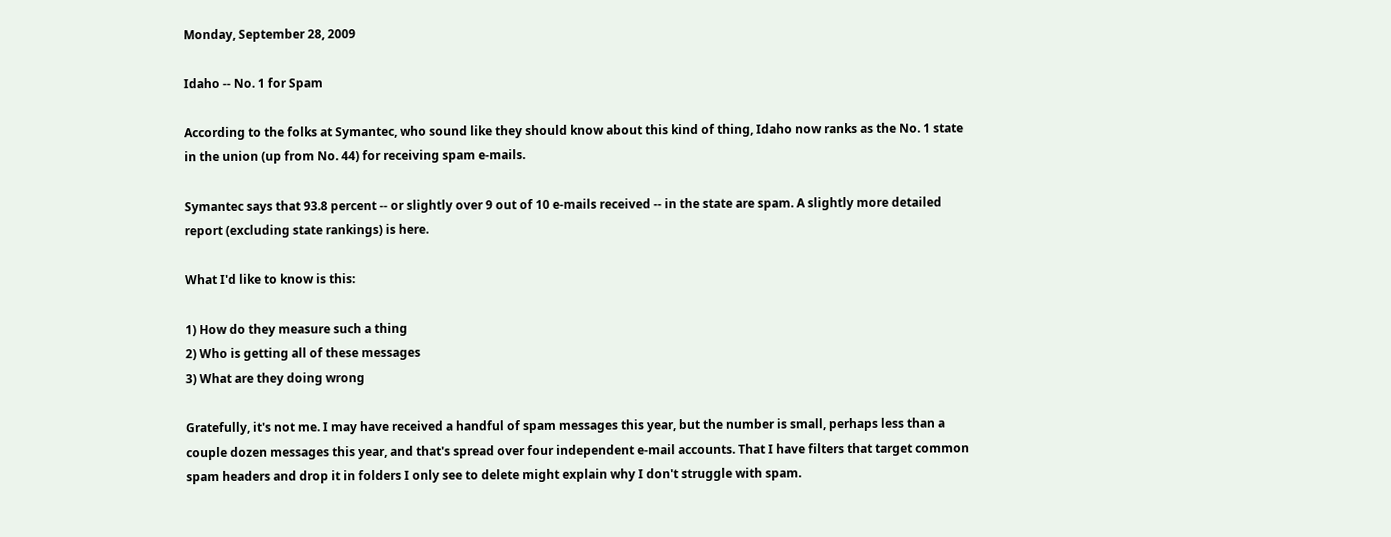Monday, September 28, 2009

Idaho -- No. 1 for Spam

According to the folks at Symantec, who sound like they should know about this kind of thing, Idaho now ranks as the No. 1 state in the union (up from No. 44) for receiving spam e-mails.

Symantec says that 93.8 percent -- or slightly over 9 out of 10 e-mails received -- in the state are spam. A slightly more detailed report (excluding state rankings) is here.

What I'd like to know is this:

1) How do they measure such a thing
2) Who is getting all of these messages
3) What are they doing wrong

Gratefully, it's not me. I may have received a handful of spam messages this year, but the number is small, perhaps less than a couple dozen messages this year, and that's spread over four independent e-mail accounts. That I have filters that target common spam headers and drop it in folders I only see to delete might explain why I don't struggle with spam.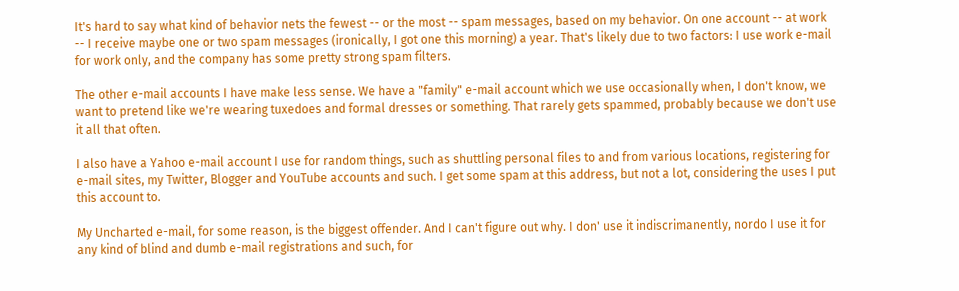It's hard to say what kind of behavior nets the fewest -- or the most -- spam messages, based on my behavior. On one account -- at work -- I receive maybe one or two spam messages (ironically, I got one this morning) a year. That's likely due to two factors: I use work e-mail for work only, and the company has some pretty strong spam filters.

The other e-mail accounts I have make less sense. We have a "family" e-mail account which we use occasionally when, I don't know, we want to pretend like we're wearing tuxedoes and formal dresses or something. That rarely gets spammed, probably because we don't use it all that often.

I also have a Yahoo e-mail account I use for random things, such as shuttling personal files to and from various locations, registering for e-mail sites, my Twitter, Blogger and YouTube accounts and such. I get some spam at this address, but not a lot, considering the uses I put this account to.

My Uncharted e-mail, for some reason, is the biggest offender. And I can't figure out why. I don' use it indiscrimanently, nordo I use it for any kind of blind and dumb e-mail registrations and such, for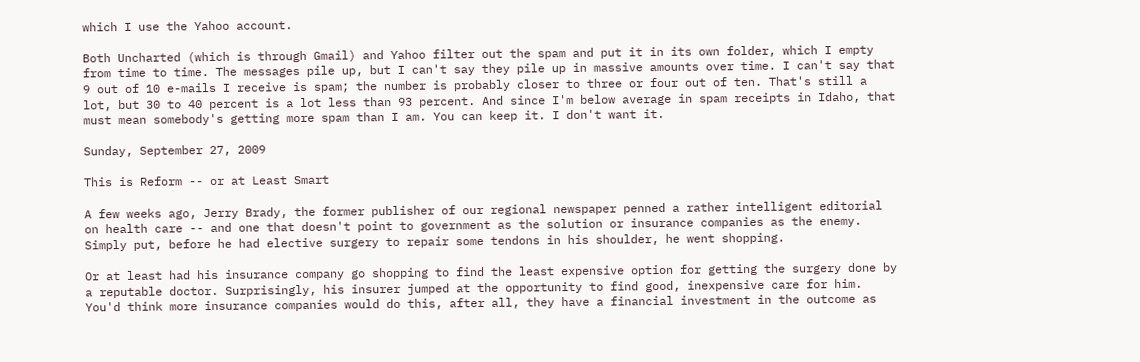which I use the Yahoo account.

Both Uncharted (which is through Gmail) and Yahoo filter out the spam and put it in its own folder, which I empty from time to time. The messages pile up, but I can't say they pile up in massive amounts over time. I can't say that 9 out of 10 e-mails I receive is spam; the number is probably closer to three or four out of ten. That's still a lot, but 30 to 40 percent is a lot less than 93 percent. And since I'm below average in spam receipts in Idaho, that must mean somebody's getting more spam than I am. You can keep it. I don't want it.

Sunday, September 27, 2009

This is Reform -- or at Least Smart

A few weeks ago, Jerry Brady, the former publisher of our regional newspaper penned a rather intelligent editorial on health care -- and one that doesn't point to government as the solution or insurance companies as the enemy. Simply put, before he had elective surgery to repair some tendons in his shoulder, he went shopping.

Or at least had his insurance company go shopping to find the least expensive option for getting the surgery done by a reputable doctor. Surprisingly, his insurer jumped at the opportunity to find good, inexpensive care for him. You'd think more insurance companies would do this, after all, they have a financial investment in the outcome as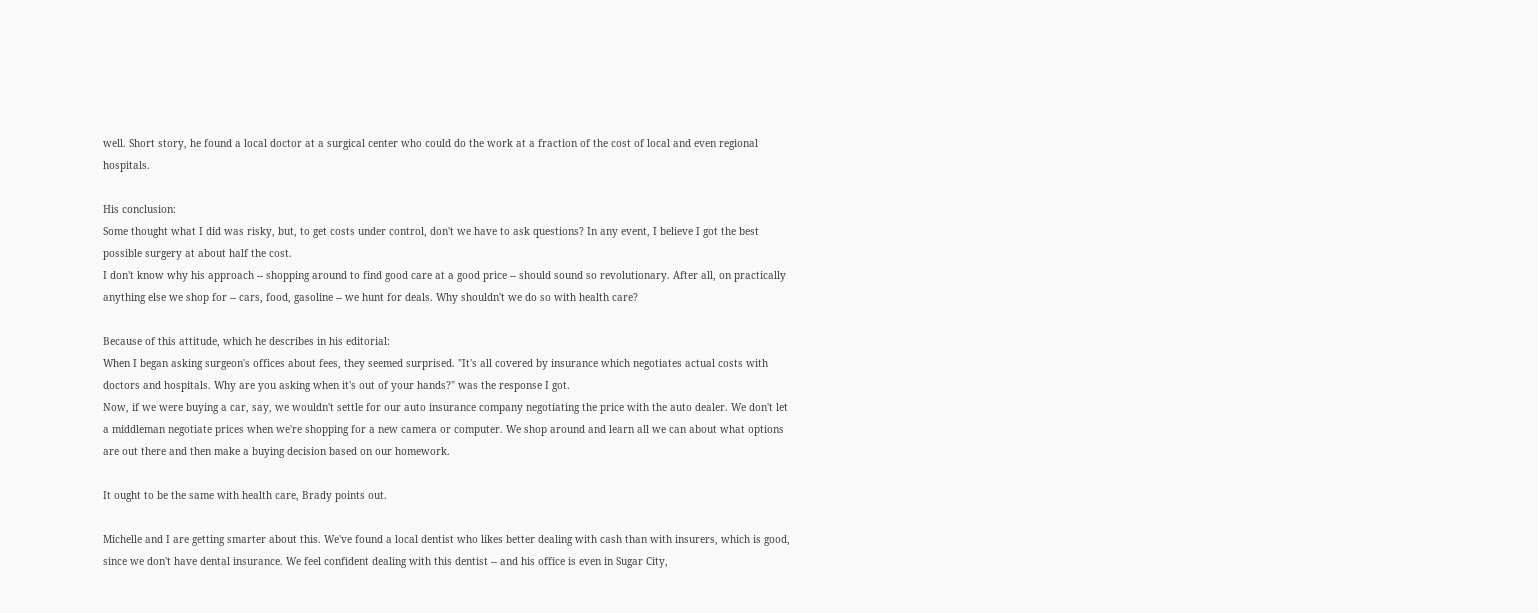well. Short story, he found a local doctor at a surgical center who could do the work at a fraction of the cost of local and even regional hospitals.

His conclusion:
Some thought what I did was risky, but, to get costs under control, don't we have to ask questions? In any event, I believe I got the best possible surgery at about half the cost.
I don't know why his approach -- shopping around to find good care at a good price -- should sound so revolutionary. After all, on practically anything else we shop for -- cars, food, gasoline -- we hunt for deals. Why shouldn't we do so with health care?

Because of this attitude, which he describes in his editorial:
When I began asking surgeon's offices about fees, they seemed surprised. "It's all covered by insurance which negotiates actual costs with doctors and hospitals. Why are you asking when it's out of your hands?" was the response I got.
Now, if we were buying a car, say, we wouldn't settle for our auto insurance company negotiating the price with the auto dealer. We don't let a middleman negotiate prices when we're shopping for a new camera or computer. We shop around and learn all we can about what options are out there and then make a buying decision based on our homework.

It ought to be the same with health care, Brady points out.

Michelle and I are getting smarter about this. We've found a local dentist who likes better dealing with cash than with insurers, which is good, since we don't have dental insurance. We feel confident dealing with this dentist -- and his office is even in Sugar City,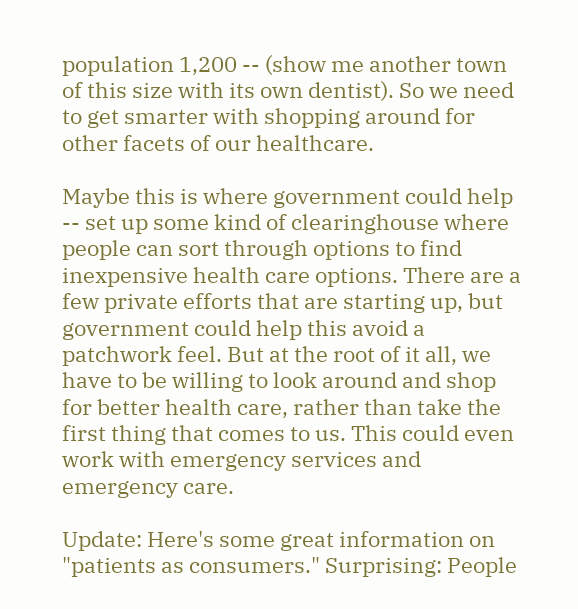population 1,200 -- (show me another town of this size with its own dentist). So we need to get smarter with shopping around for other facets of our healthcare.

Maybe this is where government could help -- set up some kind of clearinghouse where people can sort through options to find inexpensive health care options. There are a few private efforts that are starting up, but government could help this avoid a patchwork feel. But at the root of it all, we have to be willing to look around and shop for better health care, rather than take the first thing that comes to us. This could even work with emergency services and emergency care.

Update: Here's some great information on "patients as consumers." Surprising: People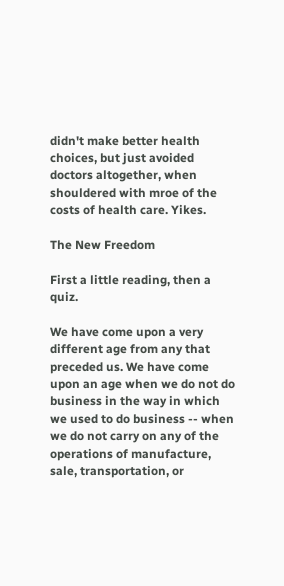didn't make better health choices, but just avoided doctors altogether, when shouldered with mroe of the costs of health care. Yikes.

The New Freedom

First a little reading, then a quiz.

We have come upon a very different age from any that preceded us. We have come upon an age when we do not do business in the way in which we used to do business -- when we do not carry on any of the operations of manufacture, sale, transportation, or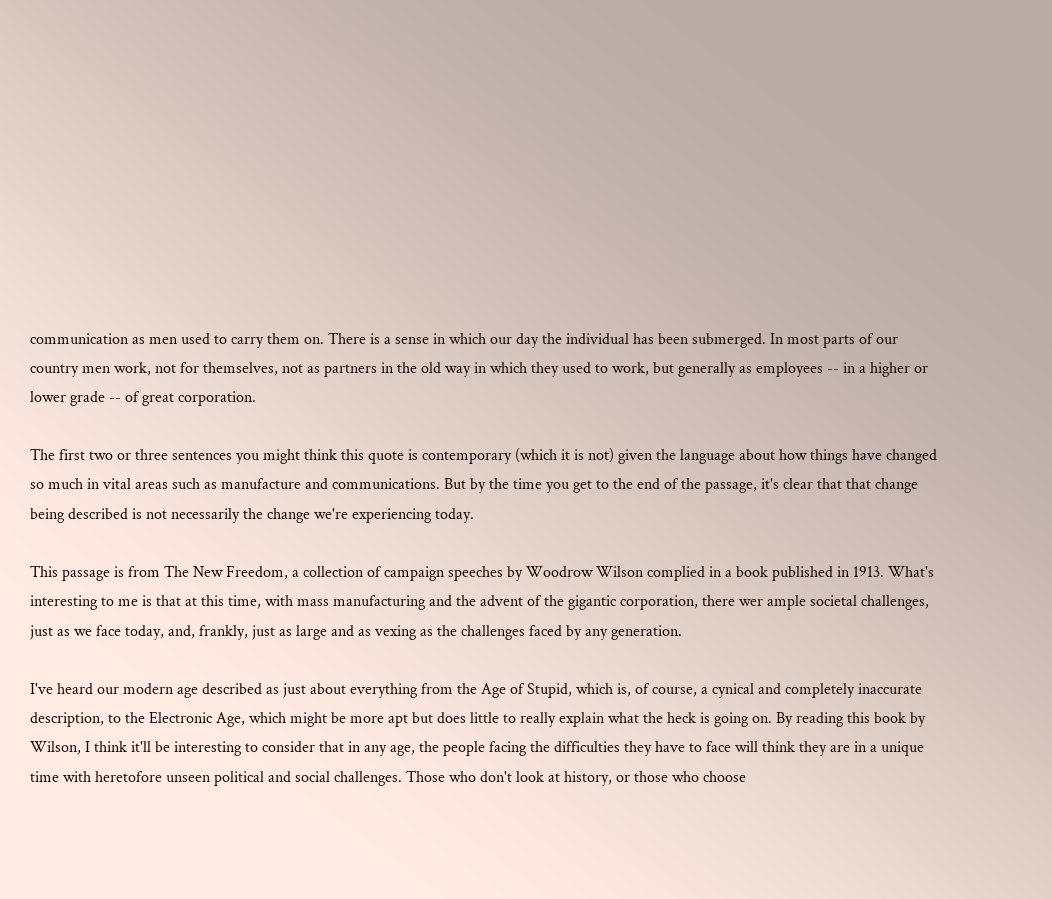communication as men used to carry them on. There is a sense in which our day the individual has been submerged. In most parts of our country men work, not for themselves, not as partners in the old way in which they used to work, but generally as employees -- in a higher or lower grade -- of great corporation.

The first two or three sentences you might think this quote is contemporary (which it is not) given the language about how things have changed so much in vital areas such as manufacture and communications. But by the time you get to the end of the passage, it's clear that that change being described is not necessarily the change we're experiencing today.

This passage is from The New Freedom, a collection of campaign speeches by Woodrow Wilson complied in a book published in 1913. What's interesting to me is that at this time, with mass manufacturing and the advent of the gigantic corporation, there wer ample societal challenges, just as we face today, and, frankly, just as large and as vexing as the challenges faced by any generation.

I've heard our modern age described as just about everything from the Age of Stupid, which is, of course, a cynical and completely inaccurate description, to the Electronic Age, which might be more apt but does little to really explain what the heck is going on. By reading this book by Wilson, I think it'll be interesting to consider that in any age, the people facing the difficulties they have to face will think they are in a unique time with heretofore unseen political and social challenges. Those who don't look at history, or those who choose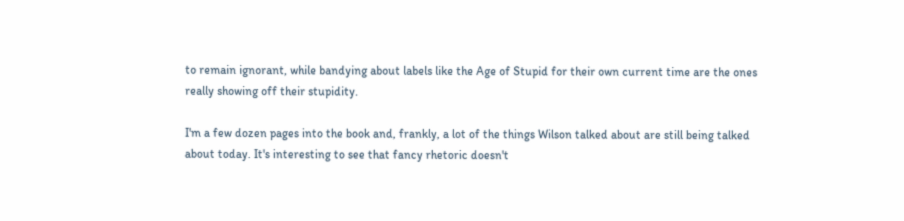to remain ignorant, while bandying about labels like the Age of Stupid for their own current time are the ones really showing off their stupidity.

I'm a few dozen pages into the book and, frankly, a lot of the things Wilson talked about are still being talked about today. It's interesting to see that fancy rhetoric doesn't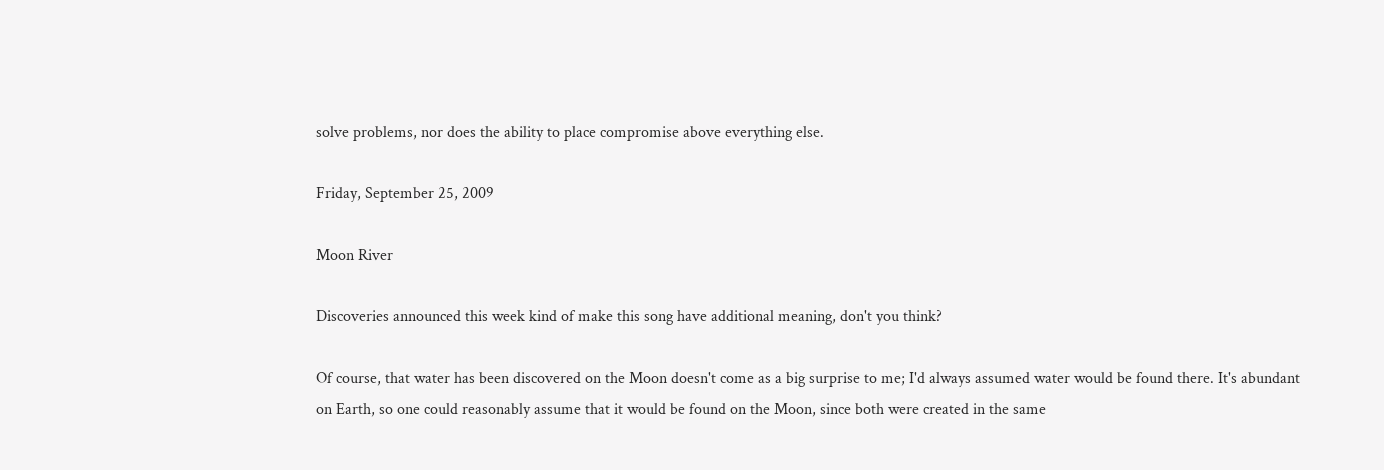solve problems, nor does the ability to place compromise above everything else.

Friday, September 25, 2009

Moon River

Discoveries announced this week kind of make this song have additional meaning, don't you think?

Of course, that water has been discovered on the Moon doesn't come as a big surprise to me; I'd always assumed water would be found there. It's abundant on Earth, so one could reasonably assume that it would be found on the Moon, since both were created in the same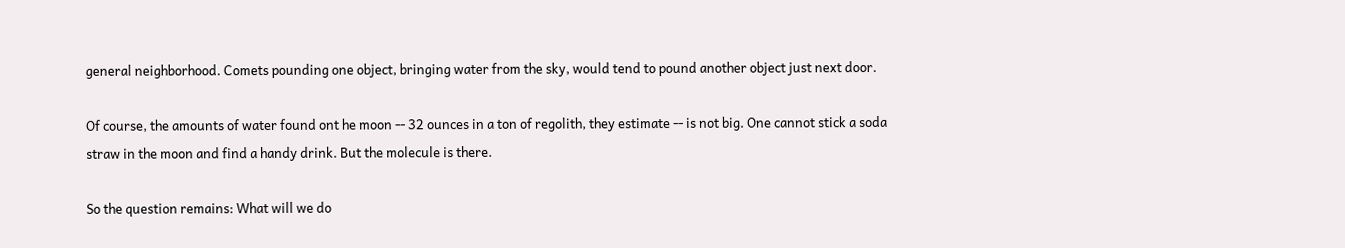general neighborhood. Comets pounding one object, bringing water from the sky, would tend to pound another object just next door.

Of course, the amounts of water found ont he moon -- 32 ounces in a ton of regolith, they estimate -- is not big. One cannot stick a soda straw in the moon and find a handy drink. But the molecule is there.

So the question remains: What will we do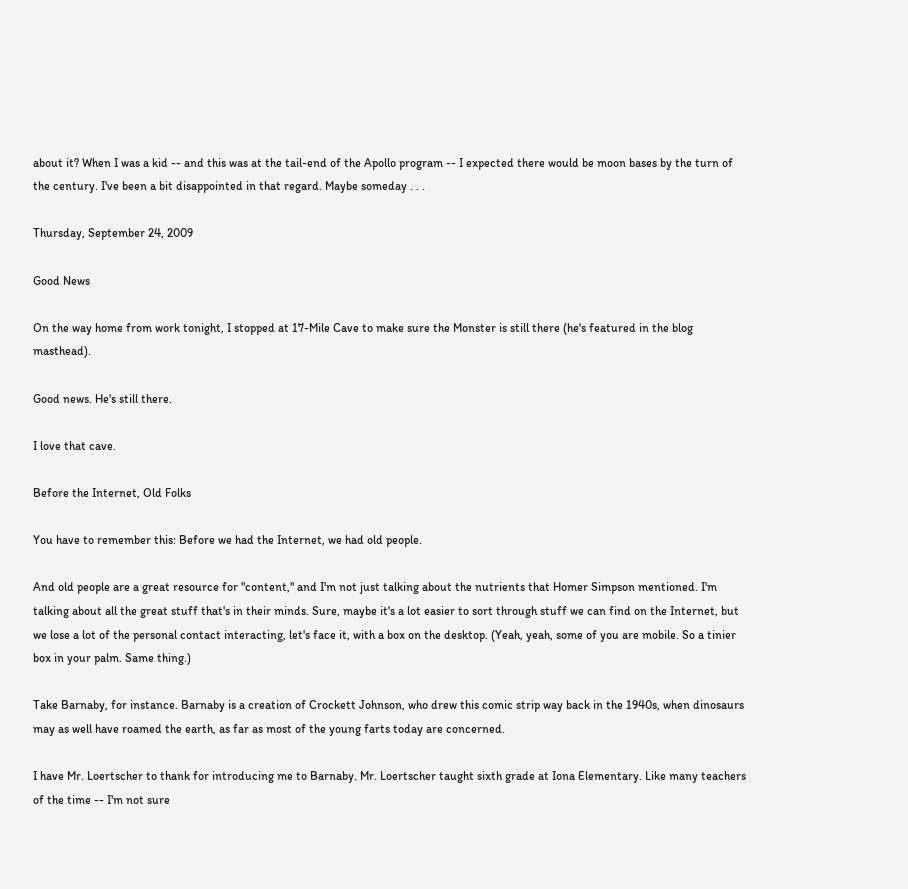about it? When I was a kid -- and this was at the tail-end of the Apollo program -- I expected there would be moon bases by the turn of the century. I've been a bit disappointed in that regard. Maybe someday . . .

Thursday, September 24, 2009

Good News

On the way home from work tonight, I stopped at 17-Mile Cave to make sure the Monster is still there (he's featured in the blog masthead).

Good news. He's still there.

I love that cave.

Before the Internet, Old Folks

You have to remember this: Before we had the Internet, we had old people.

And old people are a great resource for "content," and I'm not just talking about the nutrients that Homer Simpson mentioned. I'm talking about all the great stuff that's in their minds. Sure, maybe it's a lot easier to sort through stuff we can find on the Internet, but we lose a lot of the personal contact interacting, let's face it, with a box on the desktop. (Yeah, yeah, some of you are mobile. So a tinier box in your palm. Same thing.)

Take Barnaby, for instance. Barnaby is a creation of Crockett Johnson, who drew this comic strip way back in the 1940s, when dinosaurs may as well have roamed the earth, as far as most of the young farts today are concerned.

I have Mr. Loertscher to thank for introducing me to Barnaby. Mr. Loertscher taught sixth grade at Iona Elementary. Like many teachers of the time -- I'm not sure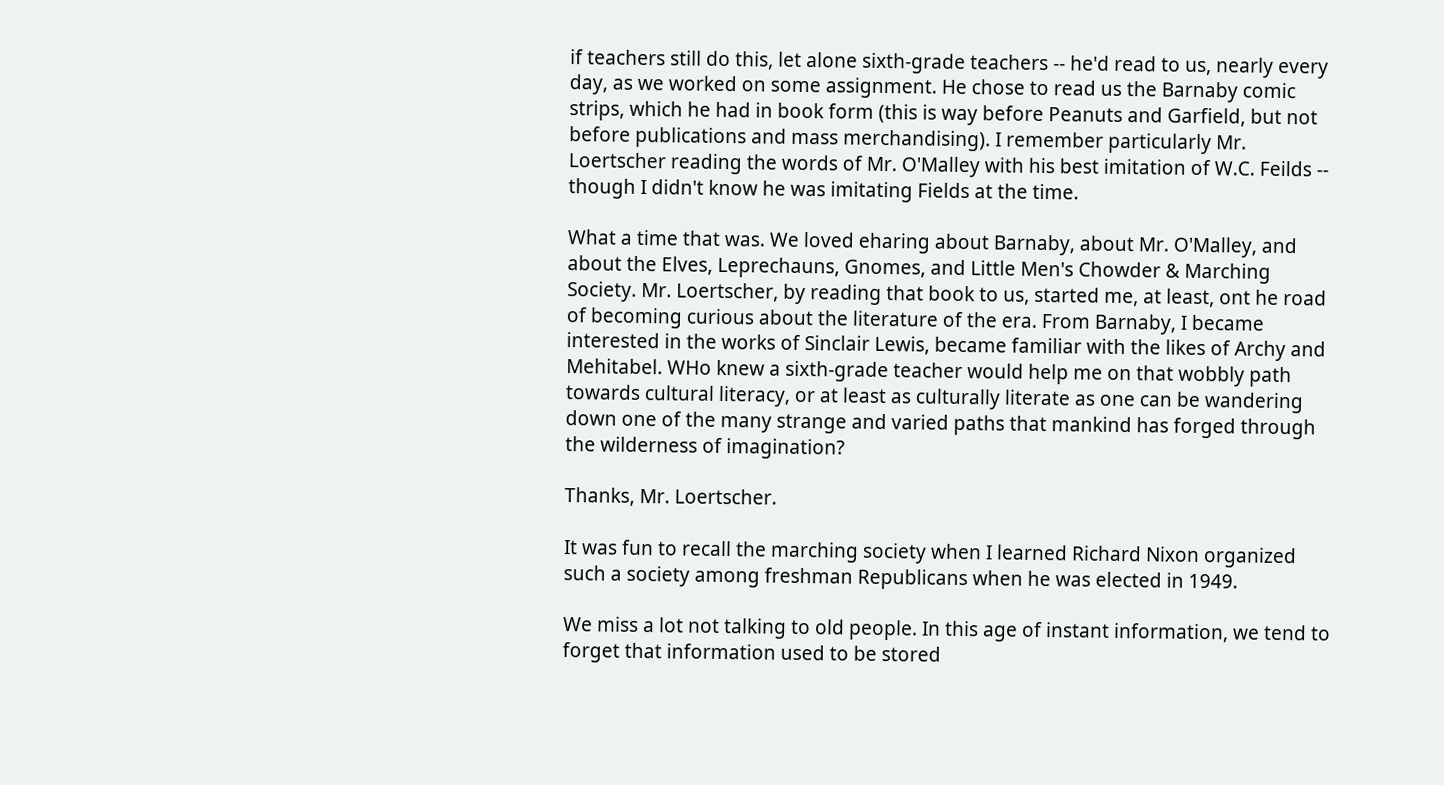if teachers still do this, let alone sixth-grade teachers -- he'd read to us, nearly every day, as we worked on some assignment. He chose to read us the Barnaby comic strips, which he had in book form (this is way before Peanuts and Garfield, but not before publications and mass merchandising). I remember particularly Mr. Loertscher reading the words of Mr. O'Malley with his best imitation of W.C. Feilds -- though I didn't know he was imitating Fields at the time.

What a time that was. We loved eharing about Barnaby, about Mr. O'Malley, and about the Elves, Leprechauns, Gnomes, and Little Men's Chowder & Marching Society. Mr. Loertscher, by reading that book to us, started me, at least, ont he road of becoming curious about the literature of the era. From Barnaby, I became interested in the works of Sinclair Lewis, became familiar with the likes of Archy and Mehitabel. WHo knew a sixth-grade teacher would help me on that wobbly path towards cultural literacy, or at least as culturally literate as one can be wandering down one of the many strange and varied paths that mankind has forged through the wilderness of imagination?

Thanks, Mr. Loertscher.

It was fun to recall the marching society when I learned Richard Nixon organized such a society among freshman Republicans when he was elected in 1949.

We miss a lot not talking to old people. In this age of instant information, we tend to forget that information used to be stored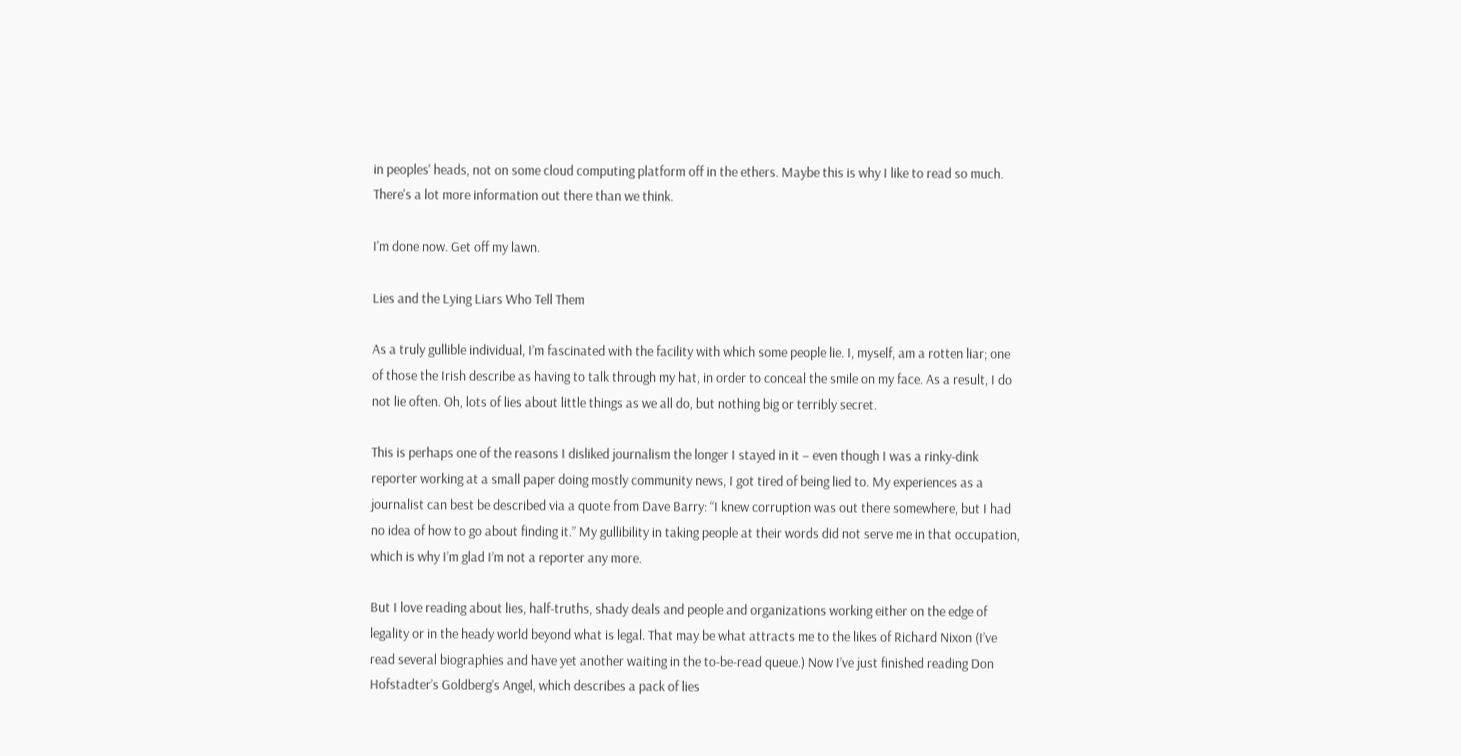in peoples' heads, not on some cloud computing platform off in the ethers. Maybe this is why I like to read so much. There's a lot more information out there than we think.

I'm done now. Get off my lawn.

Lies and the Lying Liars Who Tell Them

As a truly gullible individual, I’m fascinated with the facility with which some people lie. I, myself, am a rotten liar; one of those the Irish describe as having to talk through my hat, in order to conceal the smile on my face. As a result, I do not lie often. Oh, lots of lies about little things as we all do, but nothing big or terribly secret.

This is perhaps one of the reasons I disliked journalism the longer I stayed in it – even though I was a rinky-dink reporter working at a small paper doing mostly community news, I got tired of being lied to. My experiences as a journalist can best be described via a quote from Dave Barry: “I knew corruption was out there somewhere, but I had no idea of how to go about finding it.” My gullibility in taking people at their words did not serve me in that occupation, which is why I’m glad I’m not a reporter any more.

But I love reading about lies, half-truths, shady deals and people and organizations working either on the edge of legality or in the heady world beyond what is legal. That may be what attracts me to the likes of Richard Nixon (I’ve read several biographies and have yet another waiting in the to-be-read queue.) Now I’ve just finished reading Don Hofstadter’s Goldberg’s Angel, which describes a pack of lies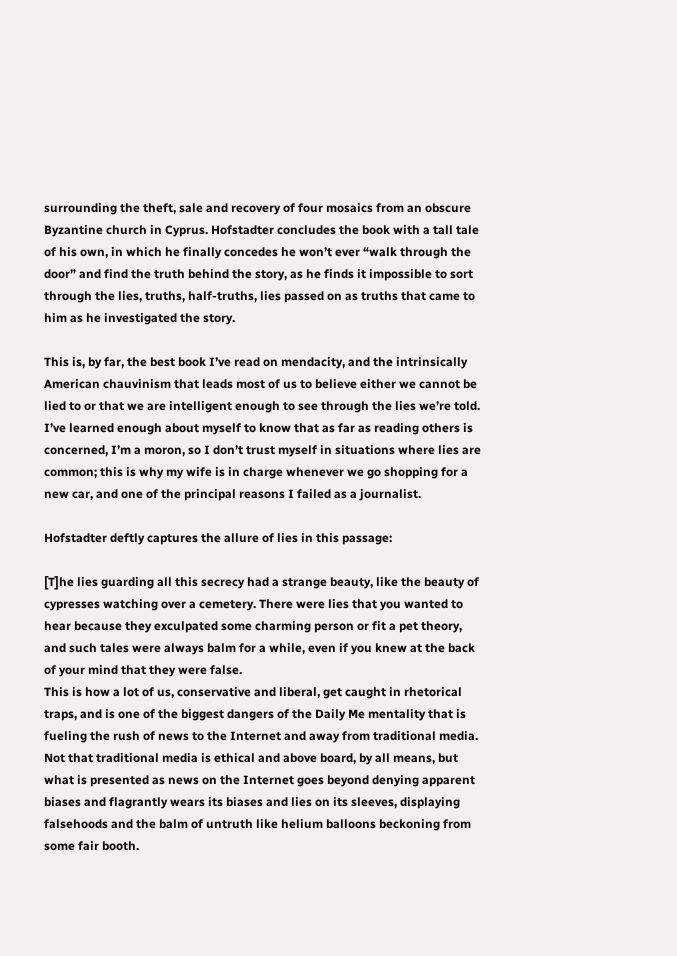surrounding the theft, sale and recovery of four mosaics from an obscure Byzantine church in Cyprus. Hofstadter concludes the book with a tall tale of his own, in which he finally concedes he won’t ever “walk through the door” and find the truth behind the story, as he finds it impossible to sort through the lies, truths, half-truths, lies passed on as truths that came to him as he investigated the story.

This is, by far, the best book I’ve read on mendacity, and the intrinsically American chauvinism that leads most of us to believe either we cannot be lied to or that we are intelligent enough to see through the lies we’re told. I’ve learned enough about myself to know that as far as reading others is concerned, I’m a moron, so I don’t trust myself in situations where lies are common; this is why my wife is in charge whenever we go shopping for a new car, and one of the principal reasons I failed as a journalist.

Hofstadter deftly captures the allure of lies in this passage:

[T]he lies guarding all this secrecy had a strange beauty, like the beauty of cypresses watching over a cemetery. There were lies that you wanted to hear because they exculpated some charming person or fit a pet theory, and such tales were always balm for a while, even if you knew at the back of your mind that they were false.
This is how a lot of us, conservative and liberal, get caught in rhetorical traps, and is one of the biggest dangers of the Daily Me mentality that is fueling the rush of news to the Internet and away from traditional media. Not that traditional media is ethical and above board, by all means, but what is presented as news on the Internet goes beyond denying apparent biases and flagrantly wears its biases and lies on its sleeves, displaying falsehoods and the balm of untruth like helium balloons beckoning from some fair booth.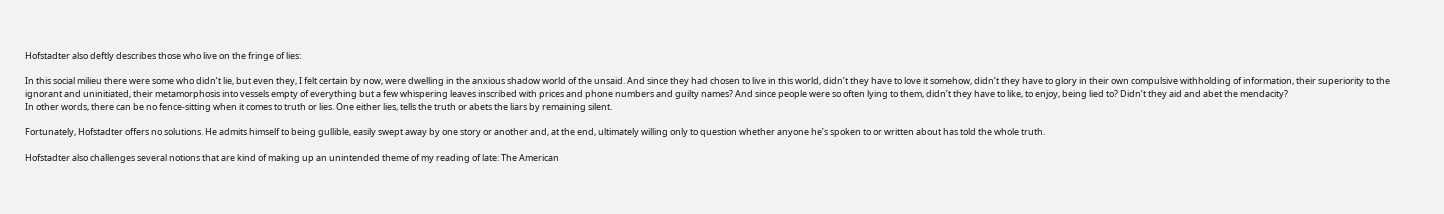Hofstadter also deftly describes those who live on the fringe of lies:

In this social milieu there were some who didn’t lie, but even they, I felt certain by now, were dwelling in the anxious shadow world of the unsaid. And since they had chosen to live in this world, didn’t they have to love it somehow, didn’t they have to glory in their own compulsive withholding of information, their superiority to the ignorant and uninitiated, their metamorphosis into vessels empty of everything but a few whispering leaves inscribed with prices and phone numbers and guilty names? And since people were so often lying to them, didn’t they have to like, to enjoy, being lied to? Didn’t they aid and abet the mendacity?
In other words, there can be no fence-sitting when it comes to truth or lies. One either lies, tells the truth or abets the liars by remaining silent.

Fortunately, Hofstadter offers no solutions. He admits himself to being gullible, easily swept away by one story or another and, at the end, ultimately willing only to question whether anyone he’s spoken to or written about has told the whole truth.

Hofstadter also challenges several notions that are kind of making up an unintended theme of my reading of late: The American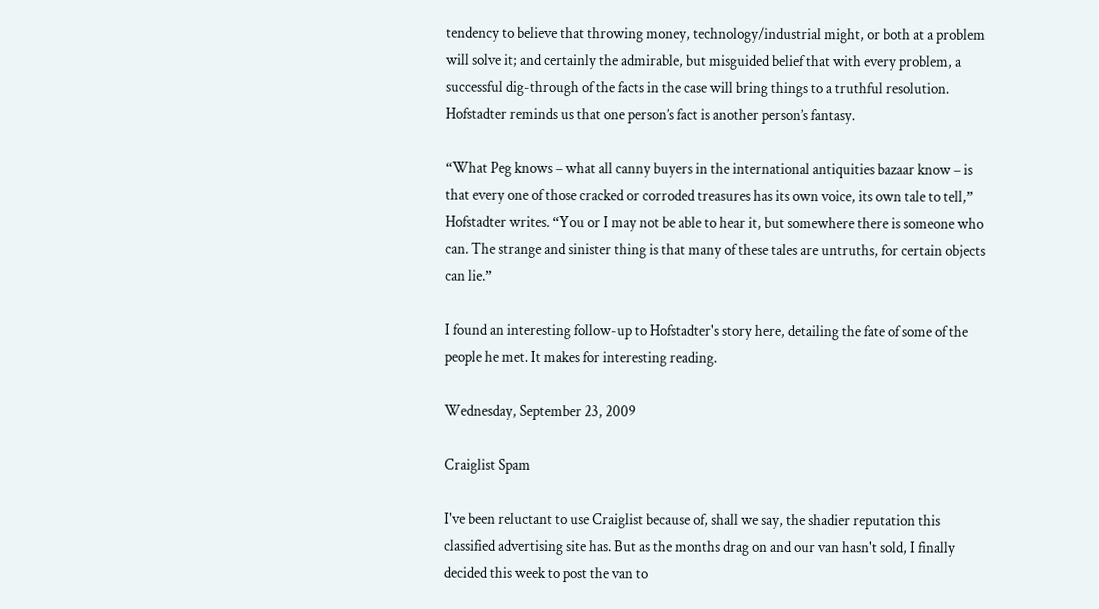tendency to believe that throwing money, technology/industrial might, or both at a problem will solve it; and certainly the admirable, but misguided belief that with every problem, a successful dig-through of the facts in the case will bring things to a truthful resolution. Hofstadter reminds us that one person’s fact is another person’s fantasy.

“What Peg knows – what all canny buyers in the international antiquities bazaar know – is that every one of those cracked or corroded treasures has its own voice, its own tale to tell,” Hofstadter writes. “You or I may not be able to hear it, but somewhere there is someone who can. The strange and sinister thing is that many of these tales are untruths, for certain objects can lie.”

I found an interesting follow-up to Hofstadter's story here, detailing the fate of some of the people he met. It makes for interesting reading.

Wednesday, September 23, 2009

Craiglist Spam

I've been reluctant to use Craiglist because of, shall we say, the shadier reputation this classified advertising site has. But as the months drag on and our van hasn't sold, I finally decided this week to post the van to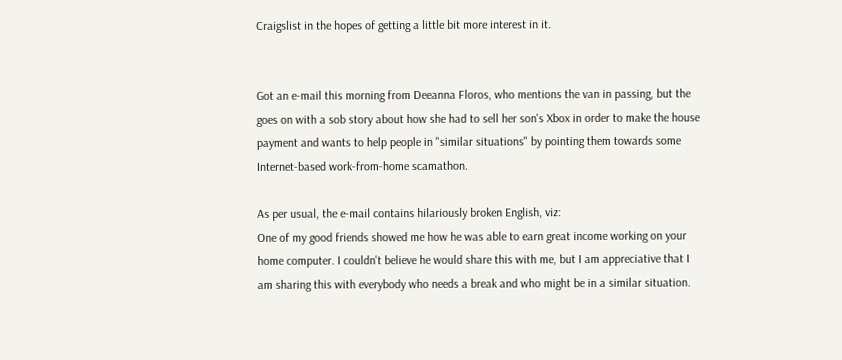Craigslist in the hopes of getting a little bit more interest in it.


Got an e-mail this morning from Deeanna Floros, who mentions the van in passing, but the goes on with a sob story about how she had to sell her son's Xbox in order to make the house payment and wants to help people in "similar situations" by pointing them towards some Internet-based work-from-home scamathon.

As per usual, the e-mail contains hilariously broken English, viz:
One of my good friends showed me how he was able to earn great income working on your home computer. I couldn't believe he would share this with me, but I am appreciative that I am sharing this with everybody who needs a break and who might be in a similar situation.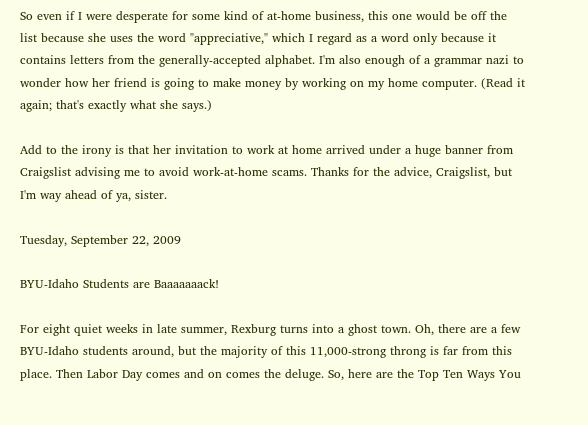So even if I were desperate for some kind of at-home business, this one would be off the list because she uses the word "appreciative," which I regard as a word only because it contains letters from the generally-accepted alphabet. I'm also enough of a grammar nazi to wonder how her friend is going to make money by working on my home computer. (Read it again; that's exactly what she says.)

Add to the irony is that her invitation to work at home arrived under a huge banner from Craigslist advising me to avoid work-at-home scams. Thanks for the advice, Craigslist, but I'm way ahead of ya, sister.

Tuesday, September 22, 2009

BYU-Idaho Students are Baaaaaaack!

For eight quiet weeks in late summer, Rexburg turns into a ghost town. Oh, there are a few BYU-Idaho students around, but the majority of this 11,000-strong throng is far from this place. Then Labor Day comes and on comes the deluge. So, here are the Top Ten Ways You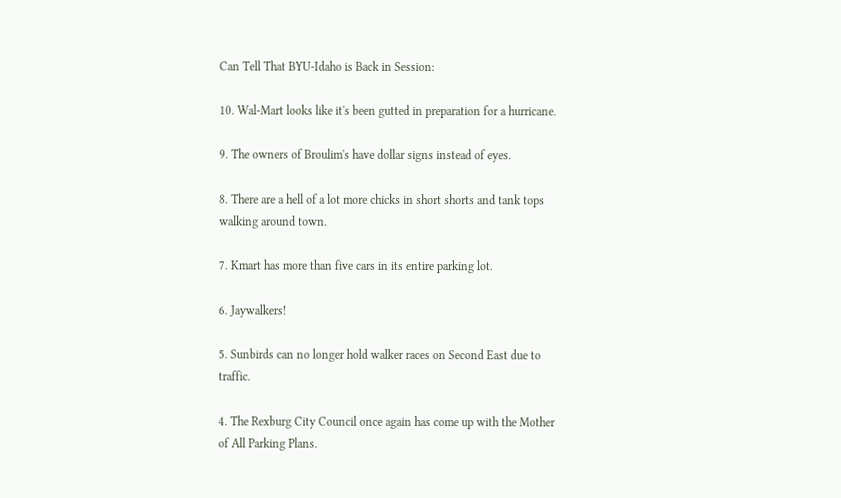Can Tell That BYU-Idaho is Back in Session:

10. Wal-Mart looks like it's been gutted in preparation for a hurricane.

9. The owners of Broulim's have dollar signs instead of eyes.

8. There are a hell of a lot more chicks in short shorts and tank tops walking around town.

7. Kmart has more than five cars in its entire parking lot.

6. Jaywalkers!

5. Sunbirds can no longer hold walker races on Second East due to traffic.

4. The Rexburg City Council once again has come up with the Mother of All Parking Plans.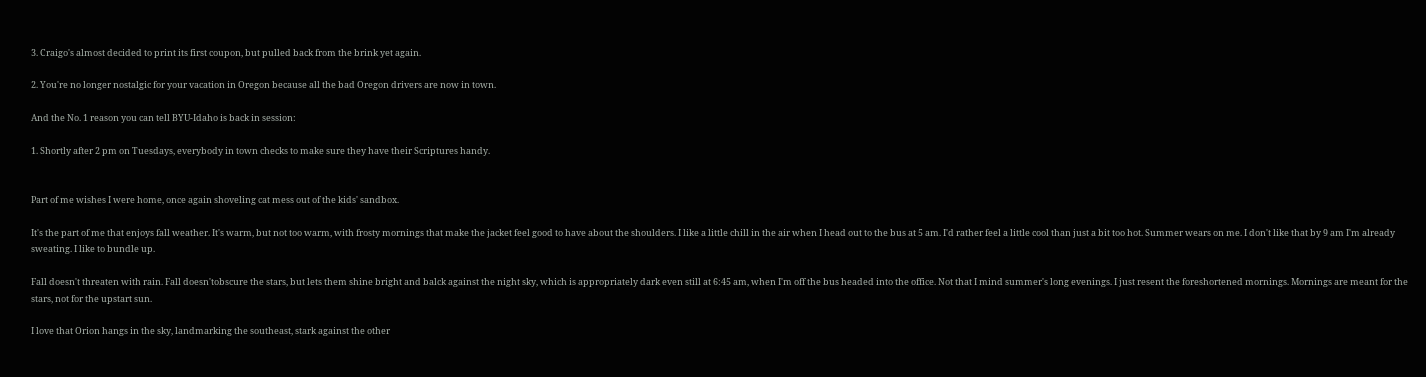3. Craigo's almost decided to print its first coupon, but pulled back from the brink yet again.

2. You're no longer nostalgic for your vacation in Oregon because all the bad Oregon drivers are now in town.

And the No. 1 reason you can tell BYU-Idaho is back in session:

1. Shortly after 2 pm on Tuesdays, everybody in town checks to make sure they have their Scriptures handy.


Part of me wishes I were home, once again shoveling cat mess out of the kids' sandbox.

It's the part of me that enjoys fall weather. It's warm, but not too warm, with frosty mornings that make the jacket feel good to have about the shoulders. I like a little chill in the air when I head out to the bus at 5 am. I'd rather feel a little cool than just a bit too hot. Summer wears on me. I don't like that by 9 am I'm already sweating. I like to bundle up.

Fall doesn't threaten with rain. Fall doesn'tobscure the stars, but lets them shine bright and balck against the night sky, which is appropriately dark even still at 6:45 am, when I'm off the bus headed into the office. Not that I mind summer's long evenings. I just resent the foreshortened mornings. Mornings are meant for the stars, not for the upstart sun.

I love that Orion hangs in the sky, landmarking the southeast, stark against the other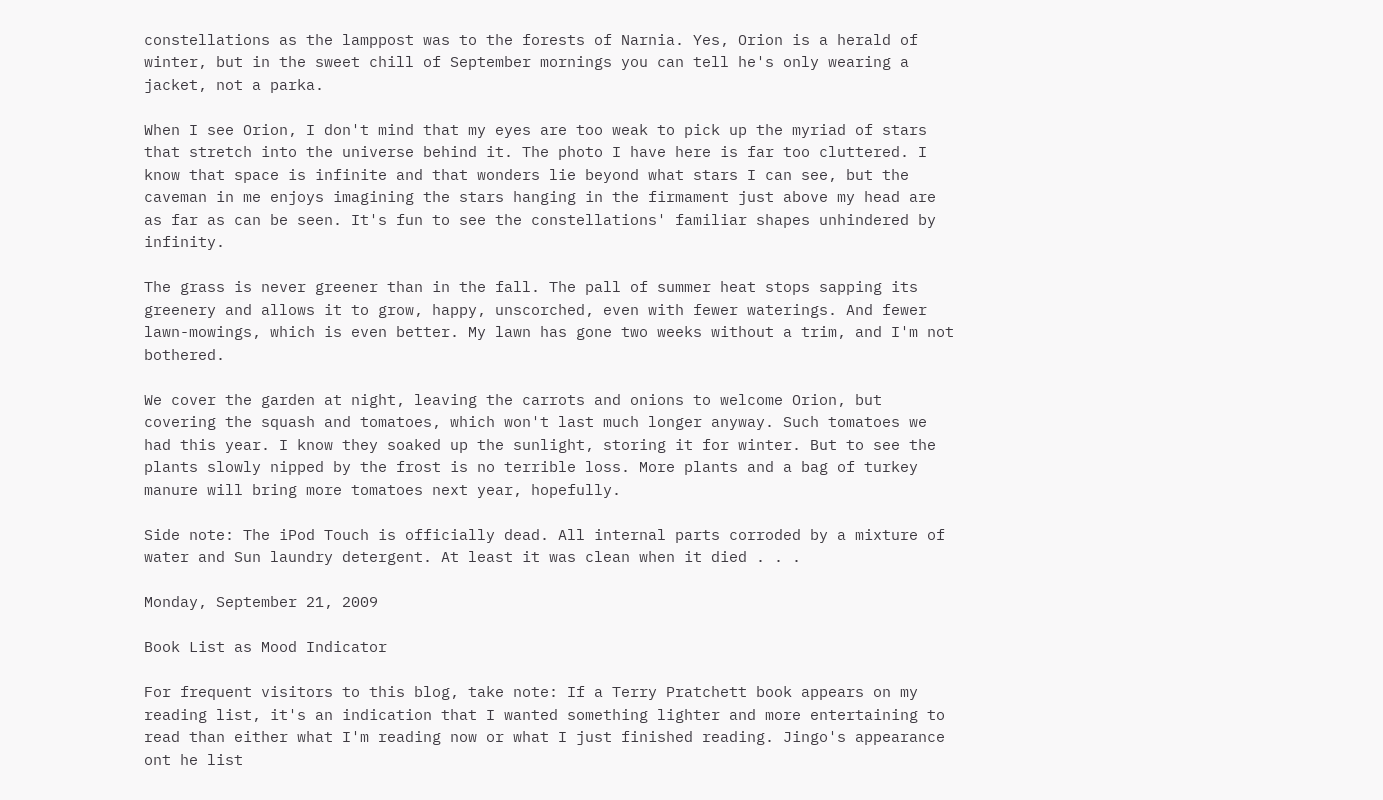constellations as the lamppost was to the forests of Narnia. Yes, Orion is a herald of winter, but in the sweet chill of September mornings you can tell he's only wearing a jacket, not a parka.

When I see Orion, I don't mind that my eyes are too weak to pick up the myriad of stars that stretch into the universe behind it. The photo I have here is far too cluttered. I know that space is infinite and that wonders lie beyond what stars I can see, but the caveman in me enjoys imagining the stars hanging in the firmament just above my head are as far as can be seen. It's fun to see the constellations' familiar shapes unhindered by infinity.

The grass is never greener than in the fall. The pall of summer heat stops sapping its greenery and allows it to grow, happy, unscorched, even with fewer waterings. And fewer lawn-mowings, which is even better. My lawn has gone two weeks without a trim, and I'm not bothered.

We cover the garden at night, leaving the carrots and onions to welcome Orion, but covering the squash and tomatoes, which won't last much longer anyway. Such tomatoes we had this year. I know they soaked up the sunlight, storing it for winter. But to see the plants slowly nipped by the frost is no terrible loss. More plants and a bag of turkey manure will bring more tomatoes next year, hopefully.

Side note: The iPod Touch is officially dead. All internal parts corroded by a mixture of water and Sun laundry detergent. At least it was clean when it died . . .

Monday, September 21, 2009

Book List as Mood Indicator

For frequent visitors to this blog, take note: If a Terry Pratchett book appears on my reading list, it's an indication that I wanted something lighter and more entertaining to read than either what I'm reading now or what I just finished reading. Jingo's appearance ont he list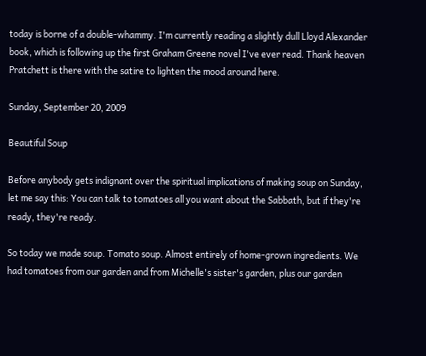today is borne of a double-whammy. I'm currently reading a slightly dull Lloyd Alexander book, which is following up the first Graham Greene novel I've ever read. Thank heaven Pratchett is there with the satire to lighten the mood around here.

Sunday, September 20, 2009

Beautiful Soup

Before anybody gets indignant over the spiritual implications of making soup on Sunday, let me say this: You can talk to tomatoes all you want about the Sabbath, but if they're ready, they're ready.

So today we made soup. Tomato soup. Almost entirely of home-grown ingredients. We had tomatoes from our garden and from Michelle's sister's garden, plus our garden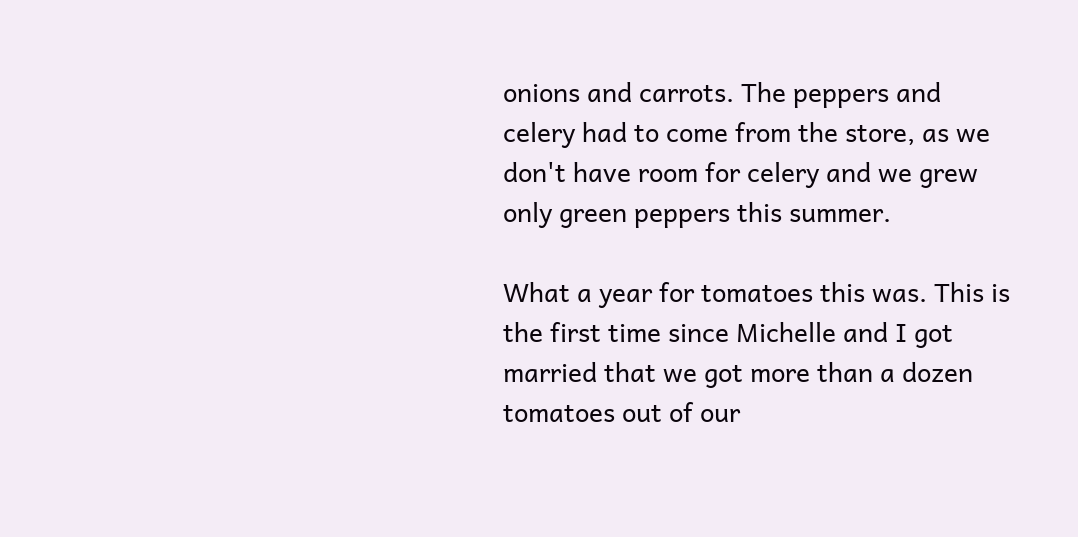onions and carrots. The peppers and celery had to come from the store, as we don't have room for celery and we grew only green peppers this summer.

What a year for tomatoes this was. This is the first time since Michelle and I got married that we got more than a dozen tomatoes out of our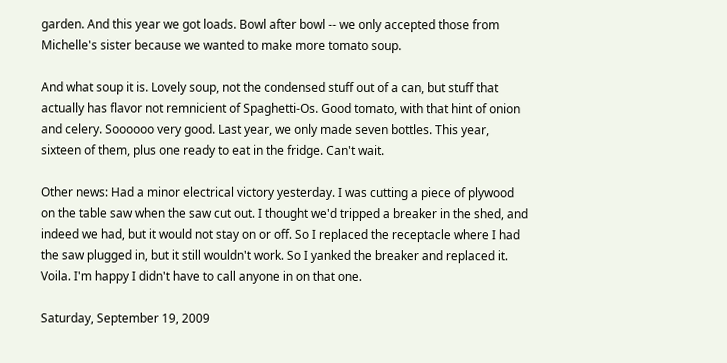garden. And this year we got loads. Bowl after bowl -- we only accepted those from Michelle's sister because we wanted to make more tomato soup.

And what soup it is. Lovely soup, not the condensed stuff out of a can, but stuff that actually has flavor not remnicient of Spaghetti-Os. Good tomato, with that hint of onion and celery. Soooooo very good. Last year, we only made seven bottles. This year, sixteen of them, plus one ready to eat in the fridge. Can't wait.

Other news: Had a minor electrical victory yesterday. I was cutting a piece of plywood on the table saw when the saw cut out. I thought we'd tripped a breaker in the shed, and indeed we had, but it would not stay on or off. So I replaced the receptacle where I had the saw plugged in, but it still wouldn't work. So I yanked the breaker and replaced it. Voila. I'm happy I didn't have to call anyone in on that one.

Saturday, September 19, 2009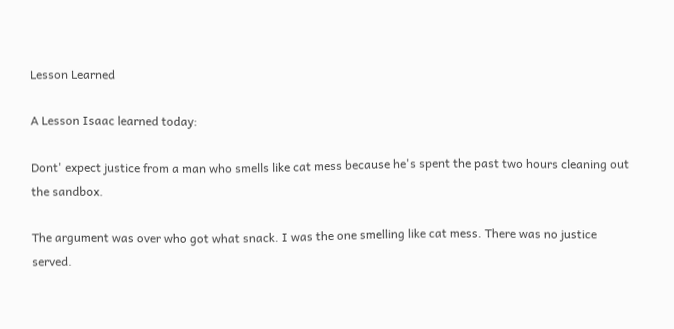Lesson Learned

A Lesson Isaac learned today:

Dont' expect justice from a man who smells like cat mess because he's spent the past two hours cleaning out the sandbox.

The argument was over who got what snack. I was the one smelling like cat mess. There was no justice served.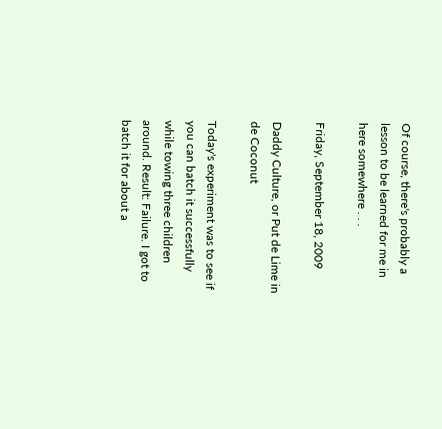Of course, there's probably a lesson to be learned for me in here somewhere . . .

Friday, September 18, 2009

Daddy Culture, or Put de Lime in de Coconut

Today's experiment was to see if you can batch it successfully while towing three children around. Result: Failure. I got to batch it for about a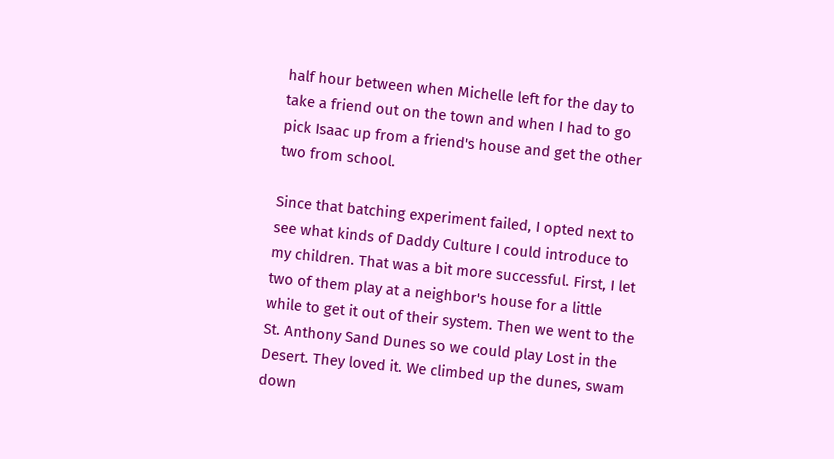half hour between when Michelle left for the day to take a friend out on the town and when I had to go pick Isaac up from a friend's house and get the other two from school.

Since that batching experiment failed, I opted next to see what kinds of Daddy Culture I could introduce to my children. That was a bit more successful. First, I let two of them play at a neighbor's house for a little while to get it out of their system. Then we went to the St. Anthony Sand Dunes so we could play Lost in the Desert. They loved it. We climbed up the dunes, swam down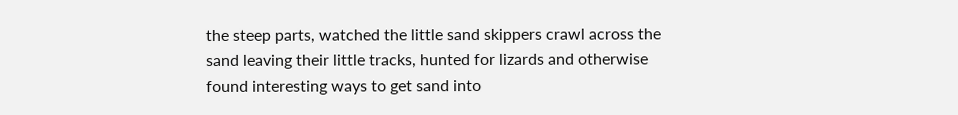the steep parts, watched the little sand skippers crawl across the sand leaving their little tracks, hunted for lizards and otherwise found interesting ways to get sand into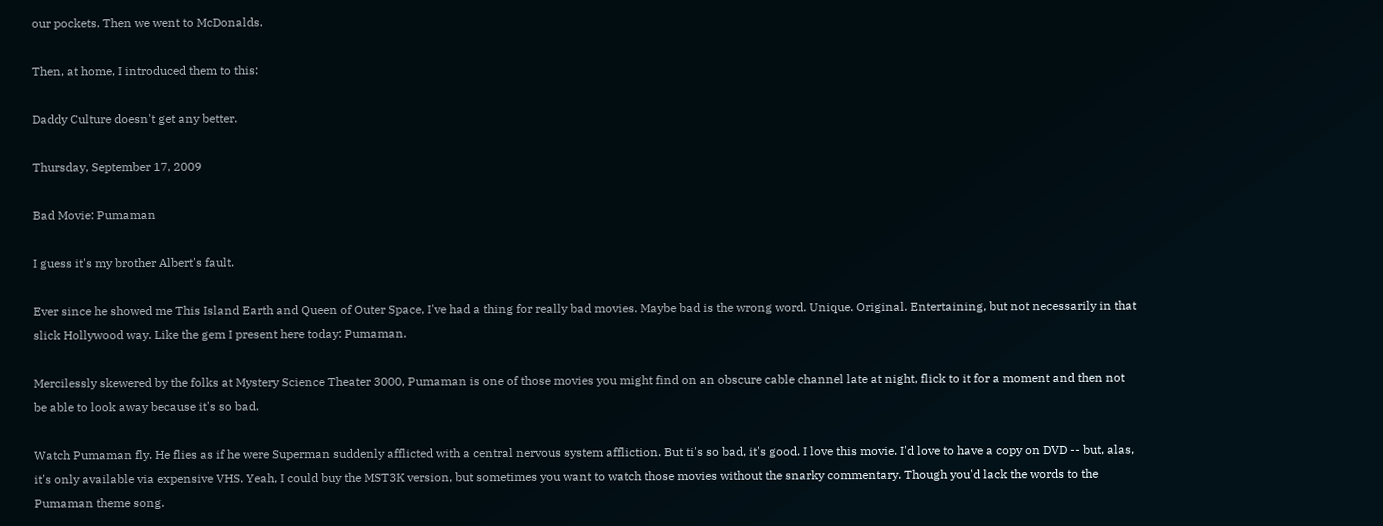our pockets. Then we went to McDonalds.

Then, at home, I introduced them to this:

Daddy Culture doesn't get any better.

Thursday, September 17, 2009

Bad Movie: Pumaman

I guess it's my brother Albert's fault.

Ever since he showed me This Island Earth and Queen of Outer Space, I've had a thing for really bad movies. Maybe bad is the wrong word. Unique. Original. Entertaining, but not necessarily in that slick Hollywood way. Like the gem I present here today: Pumaman.

Mercilessly skewered by the folks at Mystery Science Theater 3000, Pumaman is one of those movies you might find on an obscure cable channel late at night, flick to it for a moment and then not be able to look away because it's so bad.

Watch Pumaman fly. He flies as if he were Superman suddenly afflicted with a central nervous system affliction. But ti's so bad, it's good. I love this movie. I'd love to have a copy on DVD -- but, alas, it's only available via expensive VHS. Yeah, I could buy the MST3K version, but sometimes you want to watch those movies without the snarky commentary. Though you'd lack the words to the Pumaman theme song.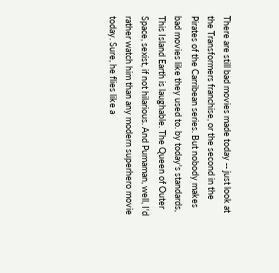There are still bad movies made today -- just look at the Transformers franchise, or the second in the Pirates of the Carribean series. But nobody makes bad movies like they used to. by today's standards, This Island Earth is laughable. The Queen of Outer Space, sexist, if not hilarious. And Pumaman, well, I'd rather watch him than any modern superhero movie today. Sure, he flies like a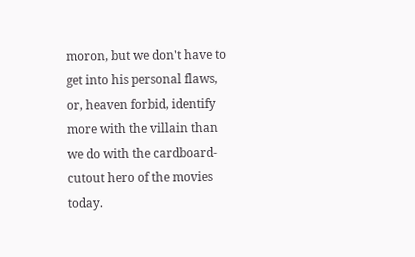moron, but we don't have to get into his personal flaws, or, heaven forbid, identify more with the villain than we do with the cardboard-cutout hero of the movies today.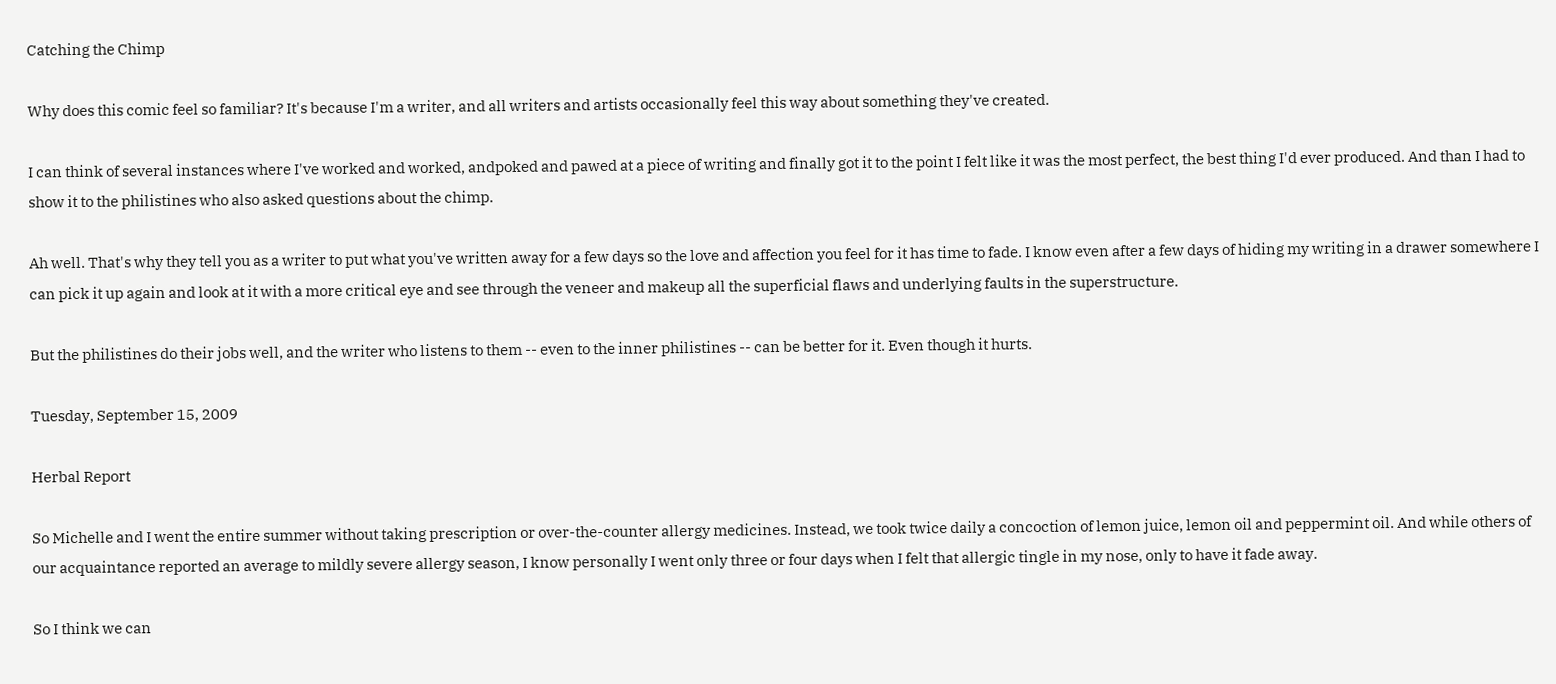Catching the Chimp

Why does this comic feel so familiar? It's because I'm a writer, and all writers and artists occasionally feel this way about something they've created.

I can think of several instances where I've worked and worked, andpoked and pawed at a piece of writing and finally got it to the point I felt like it was the most perfect, the best thing I'd ever produced. And than I had to show it to the philistines who also asked questions about the chimp.

Ah well. That's why they tell you as a writer to put what you've written away for a few days so the love and affection you feel for it has time to fade. I know even after a few days of hiding my writing in a drawer somewhere I can pick it up again and look at it with a more critical eye and see through the veneer and makeup all the superficial flaws and underlying faults in the superstructure.

But the philistines do their jobs well, and the writer who listens to them -- even to the inner philistines -- can be better for it. Even though it hurts.

Tuesday, September 15, 2009

Herbal Report

So Michelle and I went the entire summer without taking prescription or over-the-counter allergy medicines. Instead, we took twice daily a concoction of lemon juice, lemon oil and peppermint oil. And while others of our acquaintance reported an average to mildly severe allergy season, I know personally I went only three or four days when I felt that allergic tingle in my nose, only to have it fade away.

So I think we can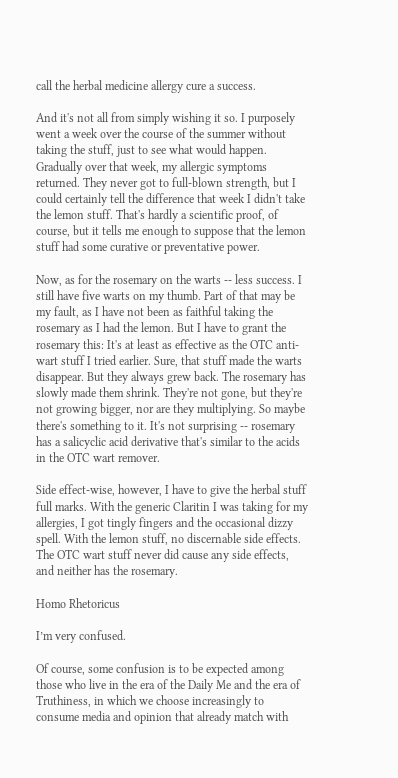call the herbal medicine allergy cure a success.

And it's not all from simply wishing it so. I purposely went a week over the course of the summer without taking the stuff, just to see what would happen. Gradually over that week, my allergic symptoms returned. They never got to full-blown strength, but I could certainly tell the difference that week I didn't take the lemon stuff. That's hardly a scientific proof, of course, but it tells me enough to suppose that the lemon stuff had some curative or preventative power.

Now, as for the rosemary on the warts -- less success. I still have five warts on my thumb. Part of that may be my fault, as I have not been as faithful taking the rosemary as I had the lemon. But I have to grant the rosemary this: It's at least as effective as the OTC anti-wart stuff I tried earlier. Sure, that stuff made the warts disappear. But they always grew back. The rosemary has slowly made them shrink. They're not gone, but they're not growing bigger, nor are they multiplying. So maybe there's something to it. It's not surprising -- rosemary has a salicyclic acid derivative that's similar to the acids in the OTC wart remover.

Side effect-wise, however, I have to give the herbal stuff full marks. With the generic Claritin I was taking for my allergies, I got tingly fingers and the occasional dizzy spell. With the lemon stuff, no discernable side effects. The OTC wart stuff never did cause any side effects, and neither has the rosemary.

Homo Rhetoricus

I’m very confused.

Of course, some confusion is to be expected among those who live in the era of the Daily Me and the era of Truthiness, in which we choose increasingly to consume media and opinion that already match with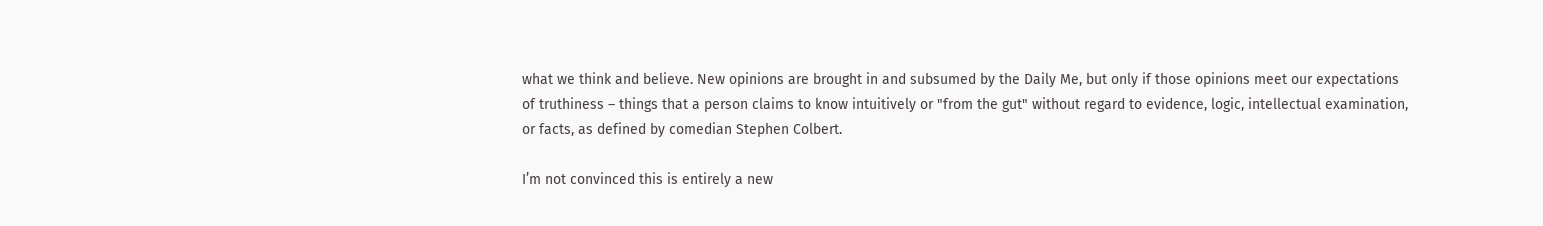what we think and believe. New opinions are brought in and subsumed by the Daily Me, but only if those opinions meet our expectations of truthiness – things that a person claims to know intuitively or "from the gut" without regard to evidence, logic, intellectual examination, or facts, as defined by comedian Stephen Colbert.

I’m not convinced this is entirely a new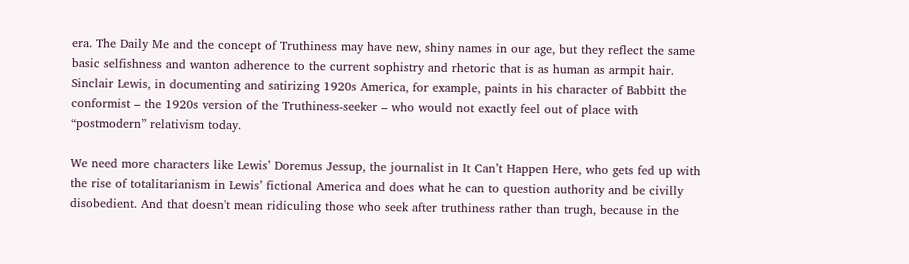era. The Daily Me and the concept of Truthiness may have new, shiny names in our age, but they reflect the same basic selfishness and wanton adherence to the current sophistry and rhetoric that is as human as armpit hair. Sinclair Lewis, in documenting and satirizing 1920s America, for example, paints in his character of Babbitt the conformist – the 1920s version of the Truthiness-seeker – who would not exactly feel out of place with “postmodern” relativism today.

We need more characters like Lewis’ Doremus Jessup, the journalist in It Can’t Happen Here, who gets fed up with the rise of totalitarianism in Lewis’ fictional America and does what he can to question authority and be civilly disobedient. And that doesn't mean ridiculing those who seek after truthiness rather than trugh, because in the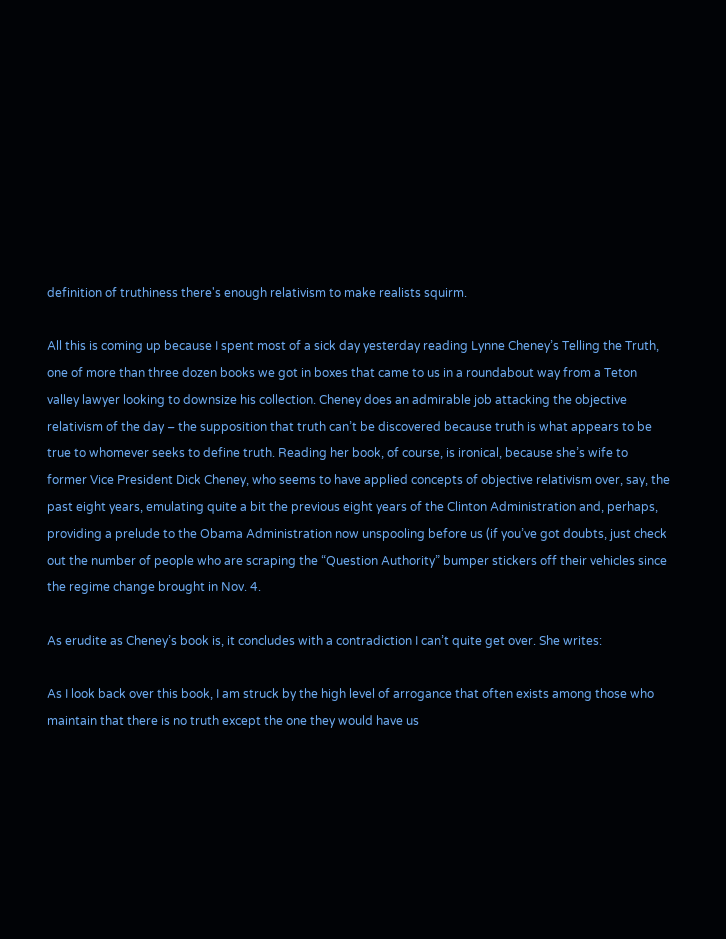definition of truthiness there's enough relativism to make realists squirm.

All this is coming up because I spent most of a sick day yesterday reading Lynne Cheney’s Telling the Truth, one of more than three dozen books we got in boxes that came to us in a roundabout way from a Teton valley lawyer looking to downsize his collection. Cheney does an admirable job attacking the objective relativism of the day – the supposition that truth can’t be discovered because truth is what appears to be true to whomever seeks to define truth. Reading her book, of course, is ironical, because she’s wife to former Vice President Dick Cheney, who seems to have applied concepts of objective relativism over, say, the past eight years, emulating quite a bit the previous eight years of the Clinton Administration and, perhaps, providing a prelude to the Obama Administration now unspooling before us (if you’ve got doubts, just check out the number of people who are scraping the “Question Authority” bumper stickers off their vehicles since the regime change brought in Nov. 4.

As erudite as Cheney’s book is, it concludes with a contradiction I can’t quite get over. She writes:

As I look back over this book, I am struck by the high level of arrogance that often exists among those who maintain that there is no truth except the one they would have us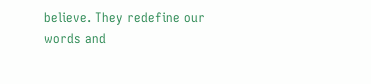believe. They redefine our words and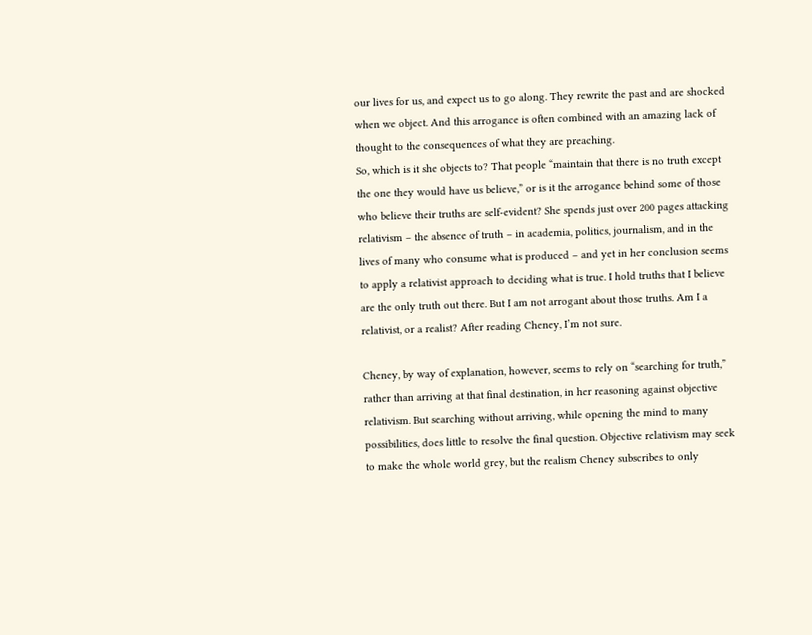our lives for us, and expect us to go along. They rewrite the past and are shocked when we object. And this arrogance is often combined with an amazing lack of thought to the consequences of what they are preaching.
So, which is it she objects to? That people “maintain that there is no truth except the one they would have us believe,” or is it the arrogance behind some of those who believe their truths are self-evident? She spends just over 200 pages attacking relativism – the absence of truth – in academia, politics, journalism, and in the lives of many who consume what is produced – and yet in her conclusion seems to apply a relativist approach to deciding what is true. I hold truths that I believe are the only truth out there. But I am not arrogant about those truths. Am I a relativist, or a realist? After reading Cheney, I’m not sure.

Cheney, by way of explanation, however, seems to rely on “searching for truth,” rather than arriving at that final destination, in her reasoning against objective relativism. But searching without arriving, while opening the mind to many possibilities, does little to resolve the final question. Objective relativism may seek to make the whole world grey, but the realism Cheney subscribes to only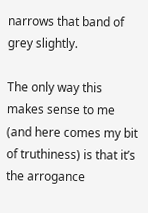narrows that band of grey slightly.

The only way this makes sense to me (and here comes my bit of truthiness) is that it’s the arrogance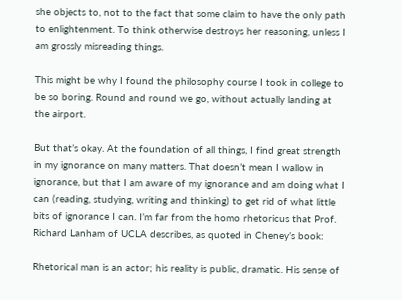she objects to, not to the fact that some claim to have the only path to enlightenment. To think otherwise destroys her reasoning, unless I am grossly misreading things.

This might be why I found the philosophy course I took in college to be so boring. Round and round we go, without actually landing at the airport.

But that’s okay. At the foundation of all things, I find great strength in my ignorance on many matters. That doesn’t mean I wallow in ignorance, but that I am aware of my ignorance and am doing what I can (reading, studying, writing and thinking) to get rid of what little bits of ignorance I can. I’m far from the homo rhetoricus that Prof. Richard Lanham of UCLA describes, as quoted in Cheney’s book:

Rhetorical man is an actor; his reality is public, dramatic. His sense of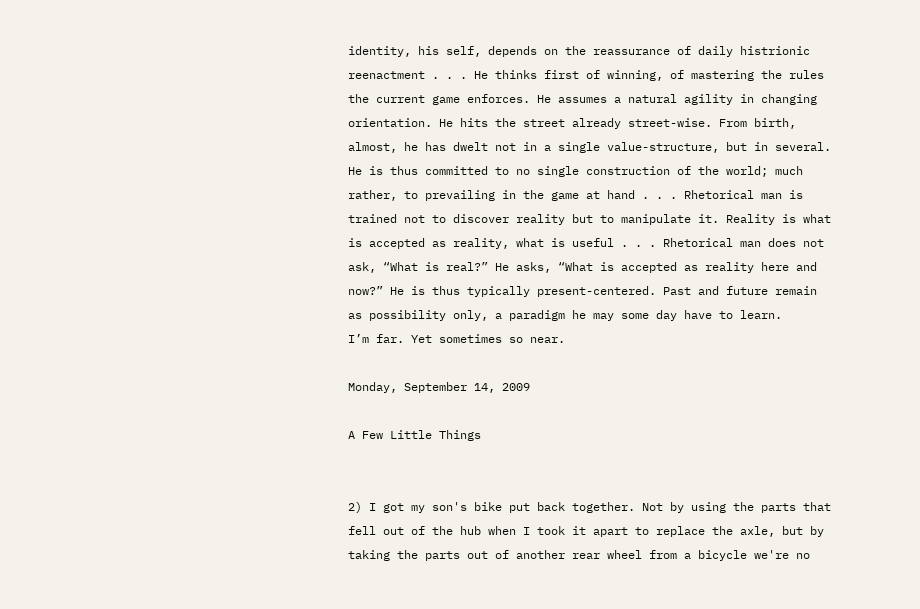identity, his self, depends on the reassurance of daily histrionic reenactment . . . He thinks first of winning, of mastering the rules the current game enforces. He assumes a natural agility in changing orientation. He hits the street already street-wise. From birth, almost, he has dwelt not in a single value-structure, but in several. He is thus committed to no single construction of the world; much rather, to prevailing in the game at hand . . . Rhetorical man is trained not to discover reality but to manipulate it. Reality is what is accepted as reality, what is useful . . . Rhetorical man does not ask, “What is real?” He asks, “What is accepted as reality here and now?” He is thus typically present-centered. Past and future remain as possibility only, a paradigm he may some day have to learn.
I’m far. Yet sometimes so near.

Monday, September 14, 2009

A Few Little Things


2) I got my son's bike put back together. Not by using the parts that fell out of the hub when I took it apart to replace the axle, but by taking the parts out of another rear wheel from a bicycle we're no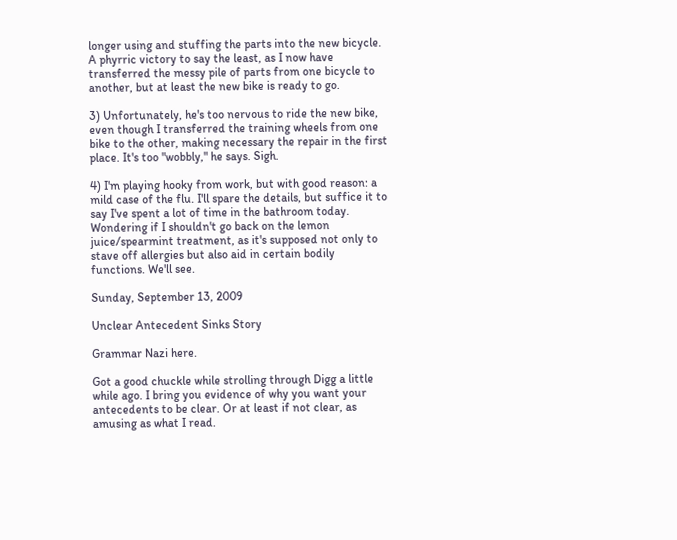longer using and stuffing the parts into the new bicycle. A phyrric victory to say the least, as I now have transferred the messy pile of parts from one bicycle to another, but at least the new bike is ready to go.

3) Unfortunately, he's too nervous to ride the new bike, even though I transferred the training wheels from one bike to the other, making necessary the repair in the first place. It's too "wobbly," he says. Sigh.

4) I'm playing hooky from work, but with good reason: a mild case of the flu. I'll spare the details, but suffice it to say I've spent a lot of time in the bathroom today. Wondering if I shouldn't go back on the lemon juice/spearmint treatment, as it's supposed not only to stave off allergies but also aid in certain bodily functions. We'll see.

Sunday, September 13, 2009

Unclear Antecedent Sinks Story

Grammar Nazi here.

Got a good chuckle while strolling through Digg a little while ago. I bring you evidence of why you want your antecedents to be clear. Or at least if not clear, as amusing as what I read.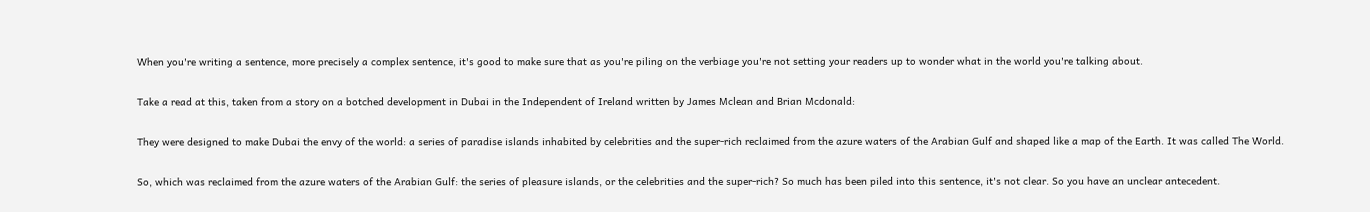When you're writing a sentence, more precisely a complex sentence, it's good to make sure that as you're piling on the verbiage you're not setting your readers up to wonder what in the world you're talking about.

Take a read at this, taken from a story on a botched development in Dubai in the Independent of Ireland written by James Mclean and Brian Mcdonald:

They were designed to make Dubai the envy of the world: a series of paradise islands inhabited by celebrities and the super-rich reclaimed from the azure waters of the Arabian Gulf and shaped like a map of the Earth. It was called The World.

So, which was reclaimed from the azure waters of the Arabian Gulf: the series of pleasure islands, or the celebrities and the super-rich? So much has been piled into this sentence, it's not clear. So you have an unclear antecedent.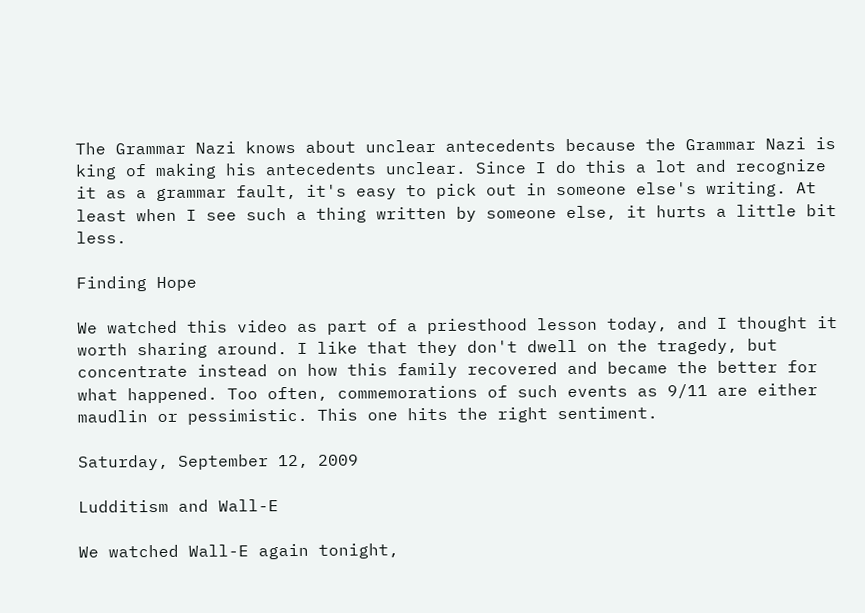The Grammar Nazi knows about unclear antecedents because the Grammar Nazi is king of making his antecedents unclear. Since I do this a lot and recognize it as a grammar fault, it's easy to pick out in someone else's writing. At least when I see such a thing written by someone else, it hurts a little bit less.

Finding Hope

We watched this video as part of a priesthood lesson today, and I thought it worth sharing around. I like that they don't dwell on the tragedy, but concentrate instead on how this family recovered and became the better for what happened. Too often, commemorations of such events as 9/11 are either maudlin or pessimistic. This one hits the right sentiment.

Saturday, September 12, 2009

Ludditism and Wall-E

We watched Wall-E again tonight,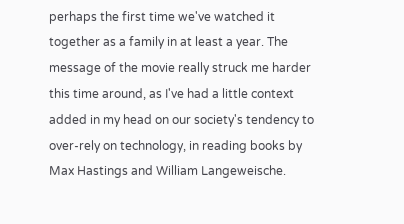perhaps the first time we've watched it together as a family in at least a year. The message of the movie really struck me harder this time around, as I've had a little context added in my head on our society's tendency to over-rely on technology, in reading books by Max Hastings and William Langeweische.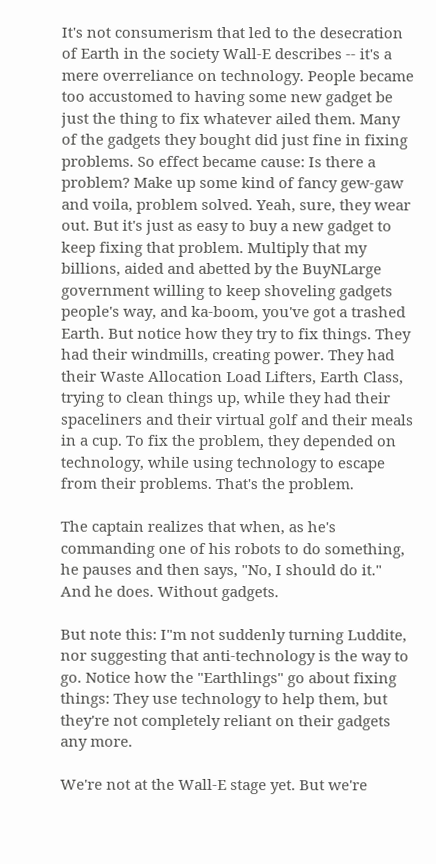It's not consumerism that led to the desecration of Earth in the society Wall-E describes -- it's a mere overreliance on technology. People became too accustomed to having some new gadget be just the thing to fix whatever ailed them. Many of the gadgets they bought did just fine in fixing problems. So effect became cause: Is there a problem? Make up some kind of fancy gew-gaw and voila, problem solved. Yeah, sure, they wear out. But it's just as easy to buy a new gadget to keep fixing that problem. Multiply that my billions, aided and abetted by the BuyNLarge government willing to keep shoveling gadgets people's way, and ka-boom, you've got a trashed Earth. But notice how they try to fix things. They had their windmills, creating power. They had their Waste Allocation Load Lifters, Earth Class, trying to clean things up, while they had their spaceliners and their virtual golf and their meals in a cup. To fix the problem, they depended on technology, while using technology to escape from their problems. That's the problem.

The captain realizes that when, as he's commanding one of his robots to do something, he pauses and then says, "No, I should do it." And he does. Without gadgets.

But note this: I"m not suddenly turning Luddite, nor suggesting that anti-technology is the way to go. Notice how the "Earthlings" go about fixing things: They use technology to help them, but they're not completely reliant on their gadgets any more.

We're not at the Wall-E stage yet. But we're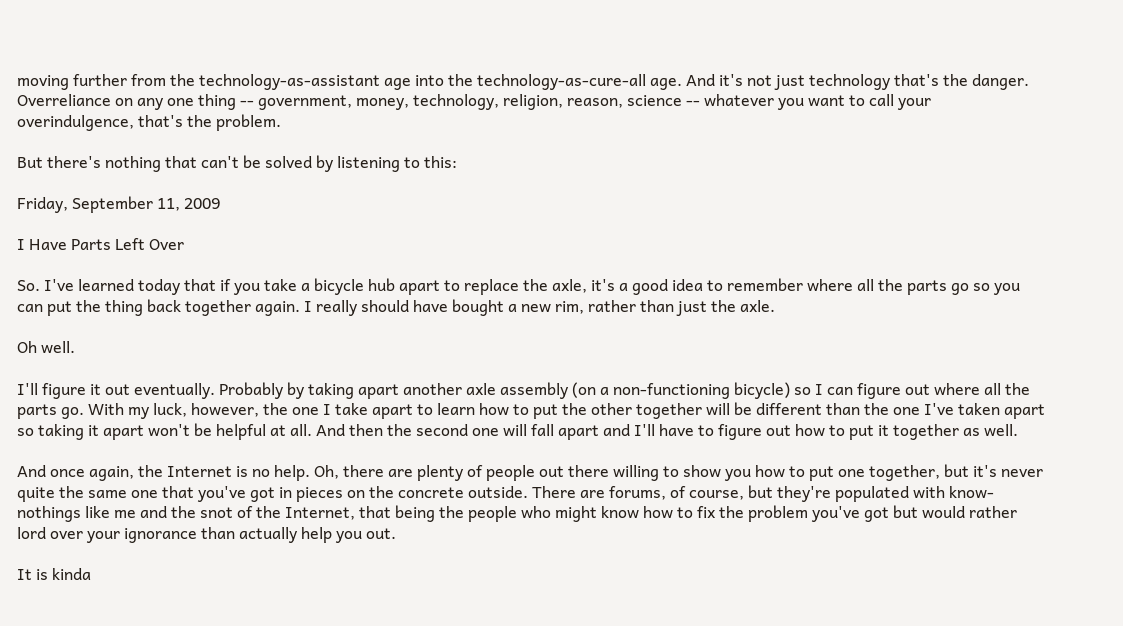moving further from the technology-as-assistant age into the technology-as-cure-all age. And it's not just technology that's the danger. Overreliance on any one thing -- government, money, technology, religion, reason, science -- whatever you want to call your overindulgence, that's the problem.

But there's nothing that can't be solved by listening to this:

Friday, September 11, 2009

I Have Parts Left Over

So. I've learned today that if you take a bicycle hub apart to replace the axle, it's a good idea to remember where all the parts go so you can put the thing back together again. I really should have bought a new rim, rather than just the axle.

Oh well.

I'll figure it out eventually. Probably by taking apart another axle assembly (on a non-functioning bicycle) so I can figure out where all the parts go. With my luck, however, the one I take apart to learn how to put the other together will be different than the one I've taken apart so taking it apart won't be helpful at all. And then the second one will fall apart and I'll have to figure out how to put it together as well.

And once again, the Internet is no help. Oh, there are plenty of people out there willing to show you how to put one together, but it's never quite the same one that you've got in pieces on the concrete outside. There are forums, of course, but they're populated with know-nothings like me and the snot of the Internet, that being the people who might know how to fix the problem you've got but would rather lord over your ignorance than actually help you out.

It is kinda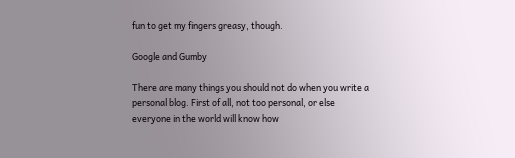fun to get my fingers greasy, though.

Google and Gumby

There are many things you should not do when you write a personal blog. First of all, not too personal, or else everyone in the world will know how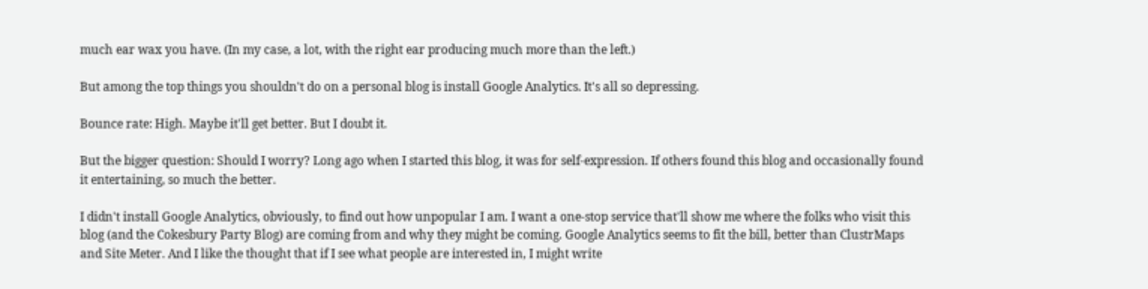much ear wax you have. (In my case, a lot, with the right ear producing much more than the left.)

But among the top things you shouldn't do on a personal blog is install Google Analytics. It's all so depressing.

Bounce rate: High. Maybe it'll get better. But I doubt it.

But the bigger question: Should I worry? Long ago when I started this blog, it was for self-expression. If others found this blog and occasionally found it entertaining, so much the better.

I didn't install Google Analytics, obviously, to find out how unpopular I am. I want a one-stop service that'll show me where the folks who visit this blog (and the Cokesbury Party Blog) are coming from and why they might be coming. Google Analytics seems to fit the bill, better than ClustrMaps and Site Meter. And I like the thought that if I see what people are interested in, I might write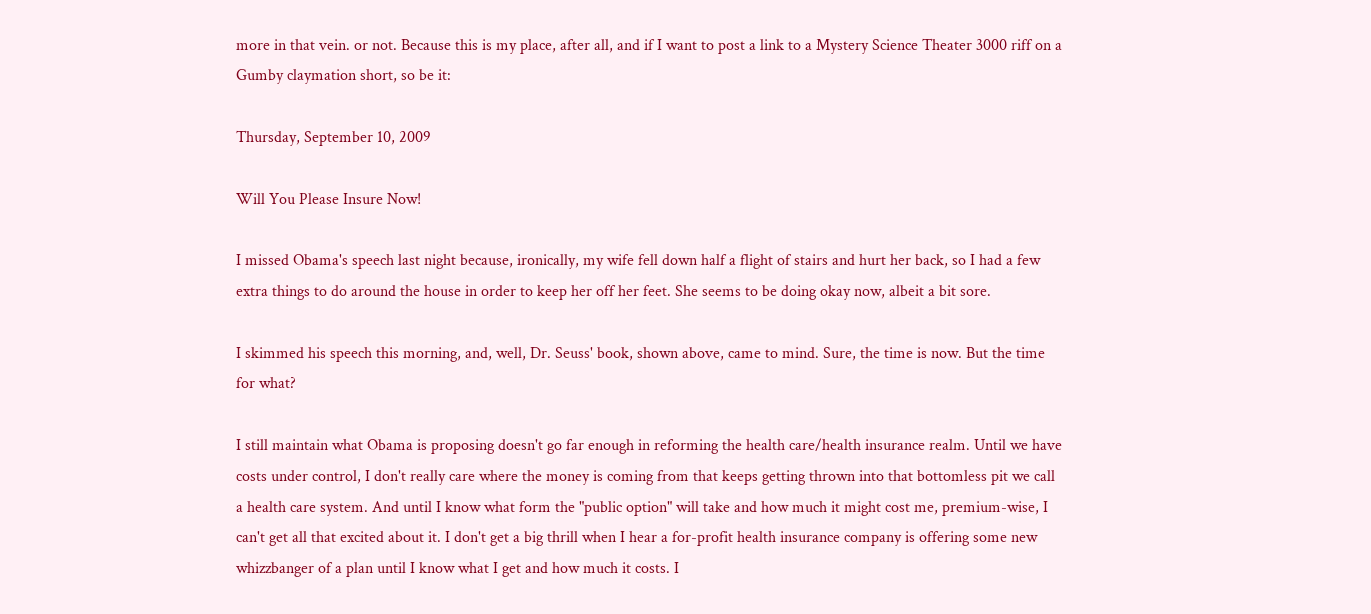more in that vein. or not. Because this is my place, after all, and if I want to post a link to a Mystery Science Theater 3000 riff on a Gumby claymation short, so be it:

Thursday, September 10, 2009

Will You Please Insure Now!

I missed Obama's speech last night because, ironically, my wife fell down half a flight of stairs and hurt her back, so I had a few extra things to do around the house in order to keep her off her feet. She seems to be doing okay now, albeit a bit sore.

I skimmed his speech this morning, and, well, Dr. Seuss' book, shown above, came to mind. Sure, the time is now. But the time for what?

I still maintain what Obama is proposing doesn't go far enough in reforming the health care/health insurance realm. Until we have costs under control, I don't really care where the money is coming from that keeps getting thrown into that bottomless pit we call a health care system. And until I know what form the "public option" will take and how much it might cost me, premium-wise, I can't get all that excited about it. I don't get a big thrill when I hear a for-profit health insurance company is offering some new whizzbanger of a plan until I know what I get and how much it costs. I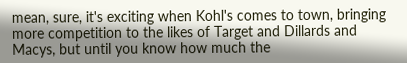mean, sure, it's exciting when Kohl's comes to town, bringing more competition to the likes of Target and Dillards and Macys, but until you know how much the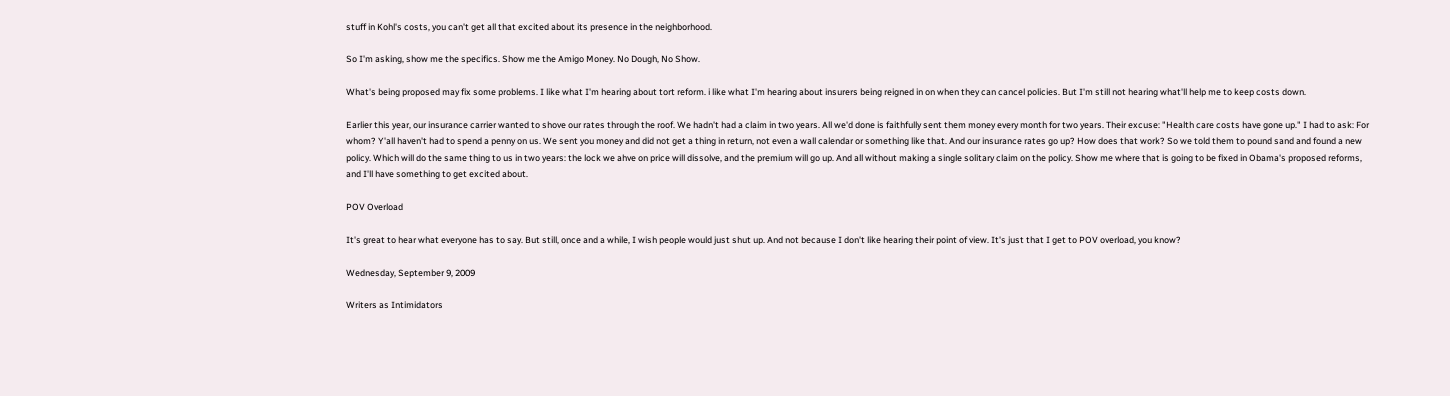stuff in Kohl's costs, you can't get all that excited about its presence in the neighborhood.

So I'm asking, show me the specifics. Show me the Amigo Money. No Dough, No Show.

What's being proposed may fix some problems. I like what I'm hearing about tort reform. i like what I'm hearing about insurers being reigned in on when they can cancel policies. But I'm still not hearing what'll help me to keep costs down.

Earlier this year, our insurance carrier wanted to shove our rates through the roof. We hadn't had a claim in two years. All we'd done is faithfully sent them money every month for two years. Their excuse: "Health care costs have gone up." I had to ask: For whom? Y'all haven't had to spend a penny on us. We sent you money and did not get a thing in return, not even a wall calendar or something like that. And our insurance rates go up? How does that work? So we told them to pound sand and found a new policy. Which will do the same thing to us in two years: the lock we ahve on price will dissolve, and the premium will go up. And all without making a single solitary claim on the policy. Show me where that is going to be fixed in Obama's proposed reforms, and I'll have something to get excited about.

POV Overload

It's great to hear what everyone has to say. But still, once and a while, I wish people would just shut up. And not because I don't like hearing their point of view. It's just that I get to POV overload, you know?

Wednesday, September 9, 2009

Writers as Intimidators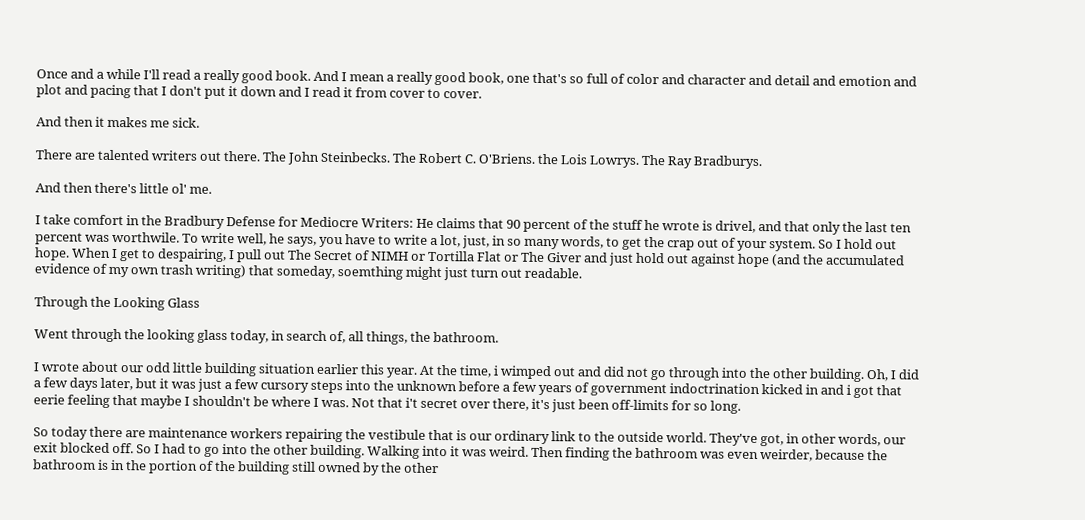Once and a while I'll read a really good book. And I mean a really good book, one that's so full of color and character and detail and emotion and plot and pacing that I don't put it down and I read it from cover to cover.

And then it makes me sick.

There are talented writers out there. The John Steinbecks. The Robert C. O'Briens. the Lois Lowrys. The Ray Bradburys.

And then there's little ol' me.

I take comfort in the Bradbury Defense for Mediocre Writers: He claims that 90 percent of the stuff he wrote is drivel, and that only the last ten percent was worthwile. To write well, he says, you have to write a lot, just, in so many words, to get the crap out of your system. So I hold out hope. When I get to despairing, I pull out The Secret of NIMH or Tortilla Flat or The Giver and just hold out against hope (and the accumulated evidence of my own trash writing) that someday, soemthing might just turn out readable.

Through the Looking Glass

Went through the looking glass today, in search of, all things, the bathroom.

I wrote about our odd little building situation earlier this year. At the time, i wimped out and did not go through into the other building. Oh, I did a few days later, but it was just a few cursory steps into the unknown before a few years of government indoctrination kicked in and i got that eerie feeling that maybe I shouldn't be where I was. Not that i't secret over there, it's just been off-limits for so long.

So today there are maintenance workers repairing the vestibule that is our ordinary link to the outside world. They've got, in other words, our exit blocked off. So I had to go into the other building. Walking into it was weird. Then finding the bathroom was even weirder, because the bathroom is in the portion of the building still owned by the other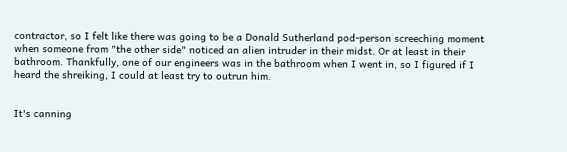contractor, so I felt like there was going to be a Donald Sutherland pod-person screeching moment when someone from "the other side" noticed an alien intruder in their midst. Or at least in their bathroom. Thankfully, one of our engineers was in the bathroom when I went in, so I figured if I heard the shreiking, I could at least try to outrun him.


It's canning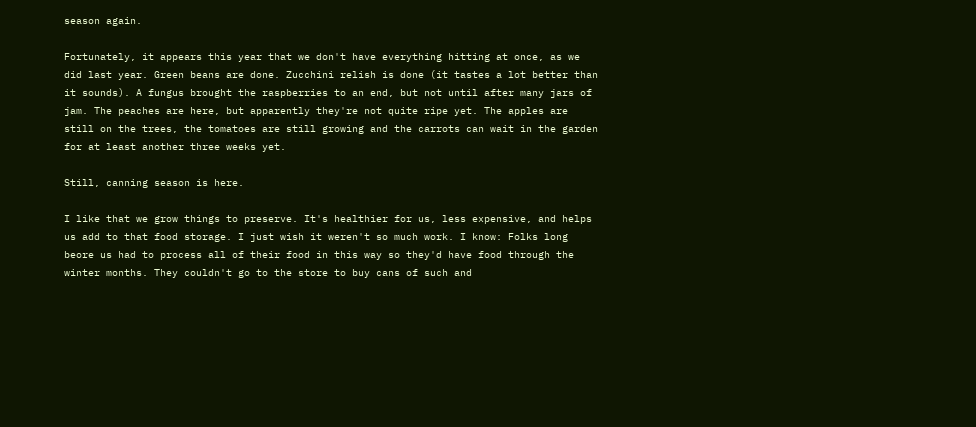season again.

Fortunately, it appears this year that we don't have everything hitting at once, as we did last year. Green beans are done. Zucchini relish is done (it tastes a lot better than it sounds). A fungus brought the raspberries to an end, but not until after many jars of jam. The peaches are here, but apparently they're not quite ripe yet. The apples are still on the trees, the tomatoes are still growing and the carrots can wait in the garden for at least another three weeks yet.

Still, canning season is here.

I like that we grow things to preserve. It's healthier for us, less expensive, and helps us add to that food storage. I just wish it weren't so much work. I know: Folks long beore us had to process all of their food in this way so they'd have food through the winter months. They couldn't go to the store to buy cans of such and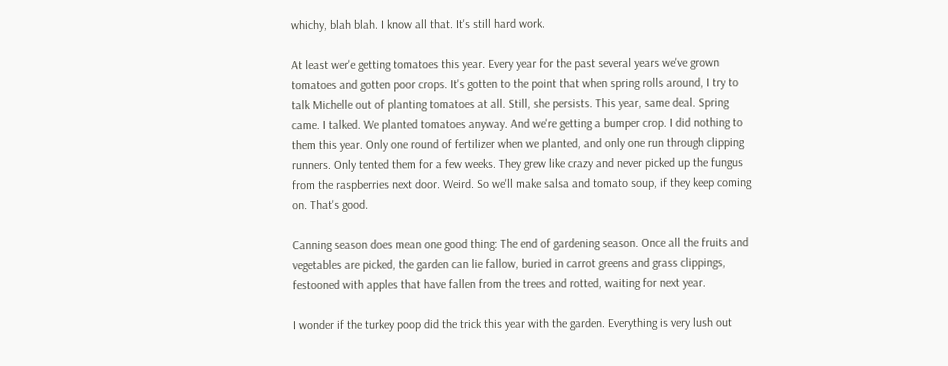whichy, blah blah. I know all that. It's still hard work.

At least wer'e getting tomatoes this year. Every year for the past several years we've grown tomatoes and gotten poor crops. It's gotten to the point that when spring rolls around, I try to talk Michelle out of planting tomatoes at all. Still, she persists. This year, same deal. Spring came. I talked. We planted tomatoes anyway. And we're getting a bumper crop. I did nothing to them this year. Only one round of fertilizer when we planted, and only one run through clipping runners. Only tented them for a few weeks. They grew like crazy and never picked up the fungus from the raspberries next door. Weird. So we'll make salsa and tomato soup, if they keep coming on. That's good.

Canning season does mean one good thing: The end of gardening season. Once all the fruits and vegetables are picked, the garden can lie fallow, buried in carrot greens and grass clippings, festooned with apples that have fallen from the trees and rotted, waiting for next year.

I wonder if the turkey poop did the trick this year with the garden. Everything is very lush out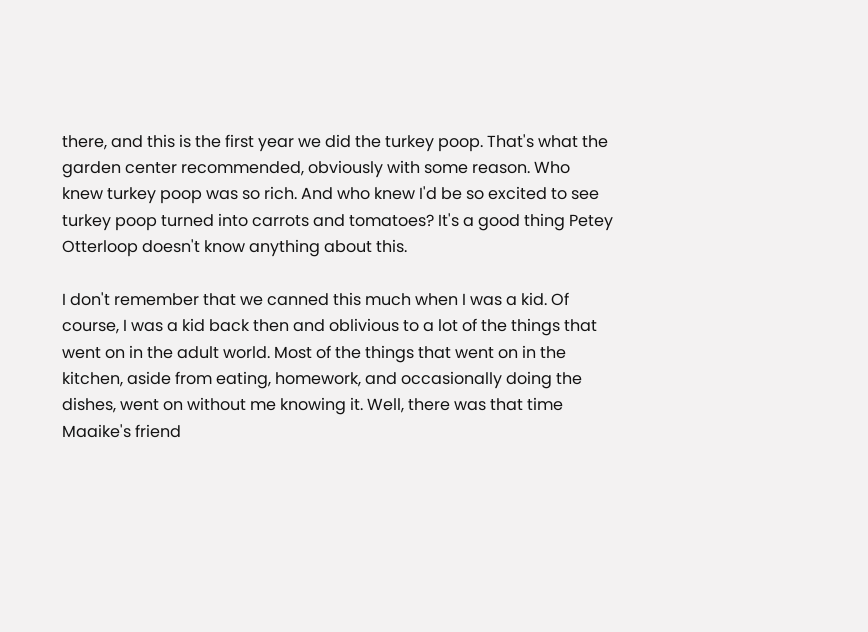there, and this is the first year we did the turkey poop. That's what the garden center recommended, obviously with some reason. Who knew turkey poop was so rich. And who knew I'd be so excited to see turkey poop turned into carrots and tomatoes? It's a good thing Petey Otterloop doesn't know anything about this.

I don't remember that we canned this much when I was a kid. Of course, I was a kid back then and oblivious to a lot of the things that went on in the adult world. Most of the things that went on in the kitchen, aside from eating, homework, and occasionally doing the dishes, went on without me knowing it. Well, there was that time Maaike's friend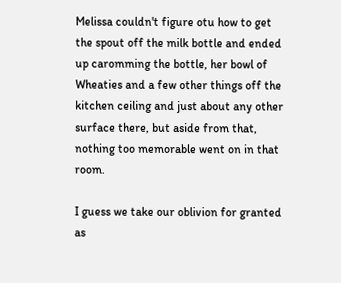Melissa couldn't figure otu how to get the spout off the milk bottle and ended up caromming the bottle, her bowl of Wheaties and a few other things off the kitchen ceiling and just about any other surface there, but aside from that, nothing too memorable went on in that room.

I guess we take our oblivion for granted as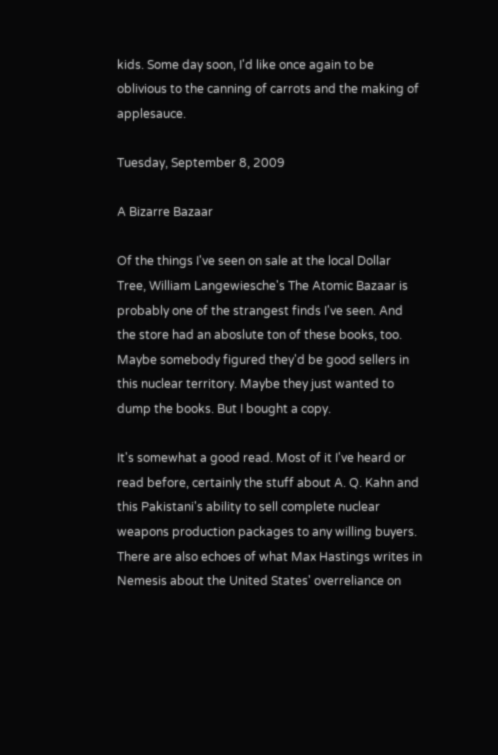kids. Some day soon, I'd like once again to be oblivious to the canning of carrots and the making of applesauce.

Tuesday, September 8, 2009

A Bizarre Bazaar

Of the things I've seen on sale at the local Dollar Tree, William Langewiesche's The Atomic Bazaar is probably one of the strangest finds I've seen. And the store had an aboslute ton of these books, too. Maybe somebody figured they'd be good sellers in this nuclear territory. Maybe they just wanted to dump the books. But I bought a copy.

It's somewhat a good read. Most of it I've heard or read before, certainly the stuff about A. Q. Kahn and this Pakistani's ability to sell complete nuclear weapons production packages to any willing buyers. There are also echoes of what Max Hastings writes in Nemesis about the United States' overreliance on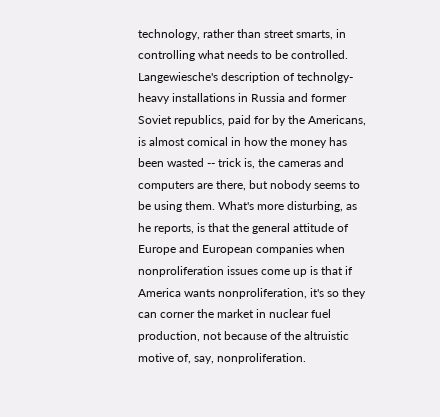technology, rather than street smarts, in controlling what needs to be controlled. Langewiesche's description of technolgy-heavy installations in Russia and former Soviet republics, paid for by the Americans, is almost comical in how the money has been wasted -- trick is, the cameras and computers are there, but nobody seems to be using them. What's more disturbing, as he reports, is that the general attitude of Europe and European companies when nonproliferation issues come up is that if America wants nonproliferation, it's so they can corner the market in nuclear fuel production, not because of the altruistic motive of, say, nonproliferation.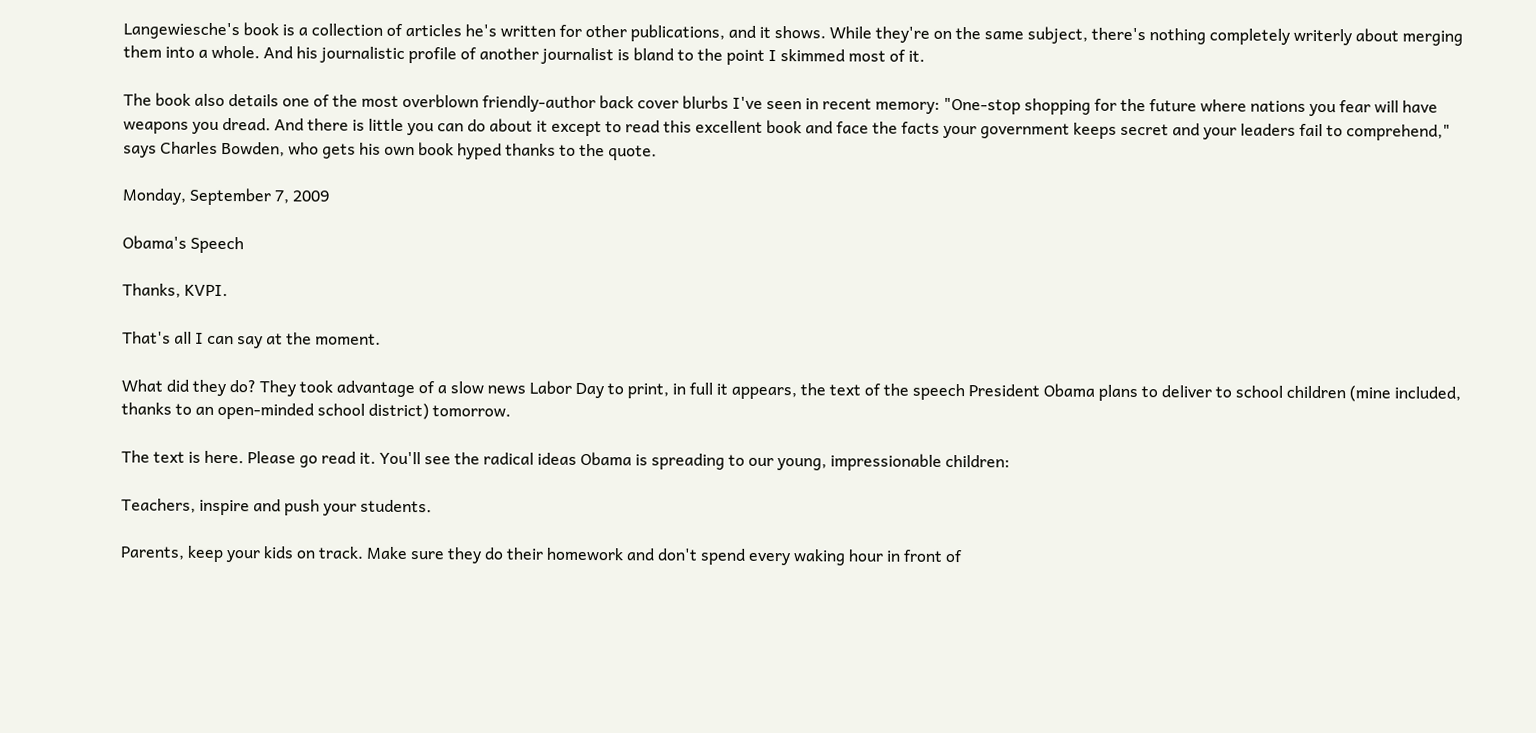Langewiesche's book is a collection of articles he's written for other publications, and it shows. While they're on the same subject, there's nothing completely writerly about merging them into a whole. And his journalistic profile of another journalist is bland to the point I skimmed most of it.

The book also details one of the most overblown friendly-author back cover blurbs I've seen in recent memory: "One-stop shopping for the future where nations you fear will have weapons you dread. And there is little you can do about it except to read this excellent book and face the facts your government keeps secret and your leaders fail to comprehend," says Charles Bowden, who gets his own book hyped thanks to the quote.

Monday, September 7, 2009

Obama's Speech

Thanks, KVPI.

That's all I can say at the moment.

What did they do? They took advantage of a slow news Labor Day to print, in full it appears, the text of the speech President Obama plans to deliver to school children (mine included, thanks to an open-minded school district) tomorrow.

The text is here. Please go read it. You'll see the radical ideas Obama is spreading to our young, impressionable children:

Teachers, inspire and push your students.

Parents, keep your kids on track. Make sure they do their homework and don't spend every waking hour in front of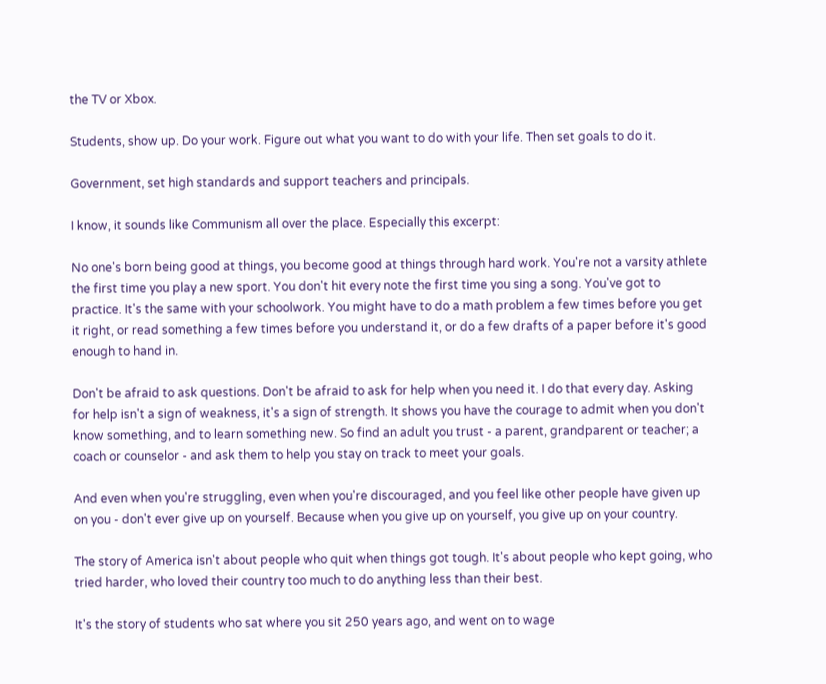the TV or Xbox.

Students, show up. Do your work. Figure out what you want to do with your life. Then set goals to do it.

Government, set high standards and support teachers and principals.

I know, it sounds like Communism all over the place. Especially this excerpt:

No one's born being good at things, you become good at things through hard work. You're not a varsity athlete the first time you play a new sport. You don't hit every note the first time you sing a song. You've got to practice. It's the same with your schoolwork. You might have to do a math problem a few times before you get it right, or read something a few times before you understand it, or do a few drafts of a paper before it's good enough to hand in.

Don't be afraid to ask questions. Don't be afraid to ask for help when you need it. I do that every day. Asking for help isn't a sign of weakness, it's a sign of strength. It shows you have the courage to admit when you don't know something, and to learn something new. So find an adult you trust - a parent, grandparent or teacher; a coach or counselor - and ask them to help you stay on track to meet your goals.

And even when you're struggling, even when you're discouraged, and you feel like other people have given up on you - don't ever give up on yourself. Because when you give up on yourself, you give up on your country.

The story of America isn't about people who quit when things got tough. It's about people who kept going, who tried harder, who loved their country too much to do anything less than their best.

It's the story of students who sat where you sit 250 years ago, and went on to wage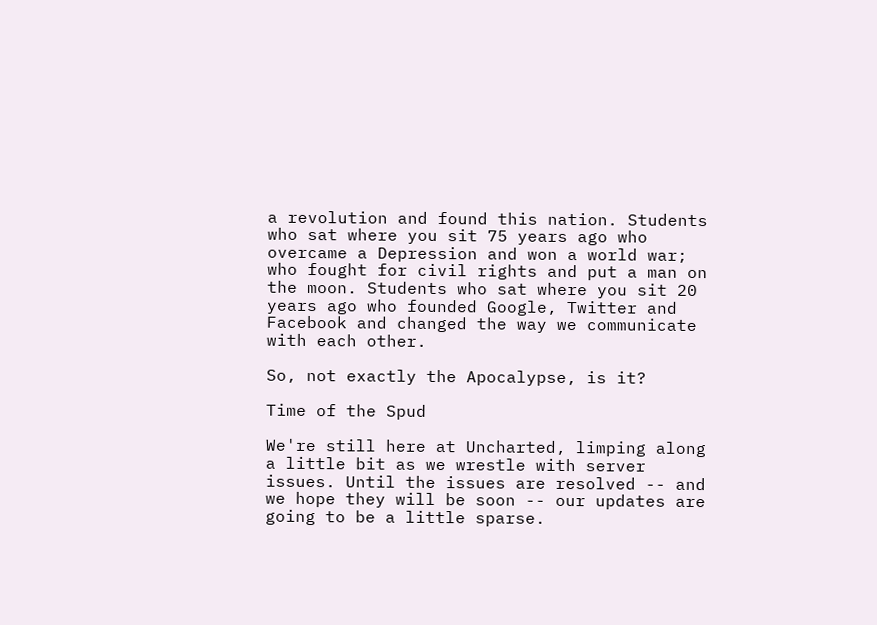a revolution and found this nation. Students who sat where you sit 75 years ago who overcame a Depression and won a world war; who fought for civil rights and put a man on the moon. Students who sat where you sit 20 years ago who founded Google, Twitter and Facebook and changed the way we communicate with each other.

So, not exactly the Apocalypse, is it?

Time of the Spud

We're still here at Uncharted, limping along a little bit as we wrestle with server issues. Until the issues are resolved -- and we hope they will be soon -- our updates are going to be a little sparse.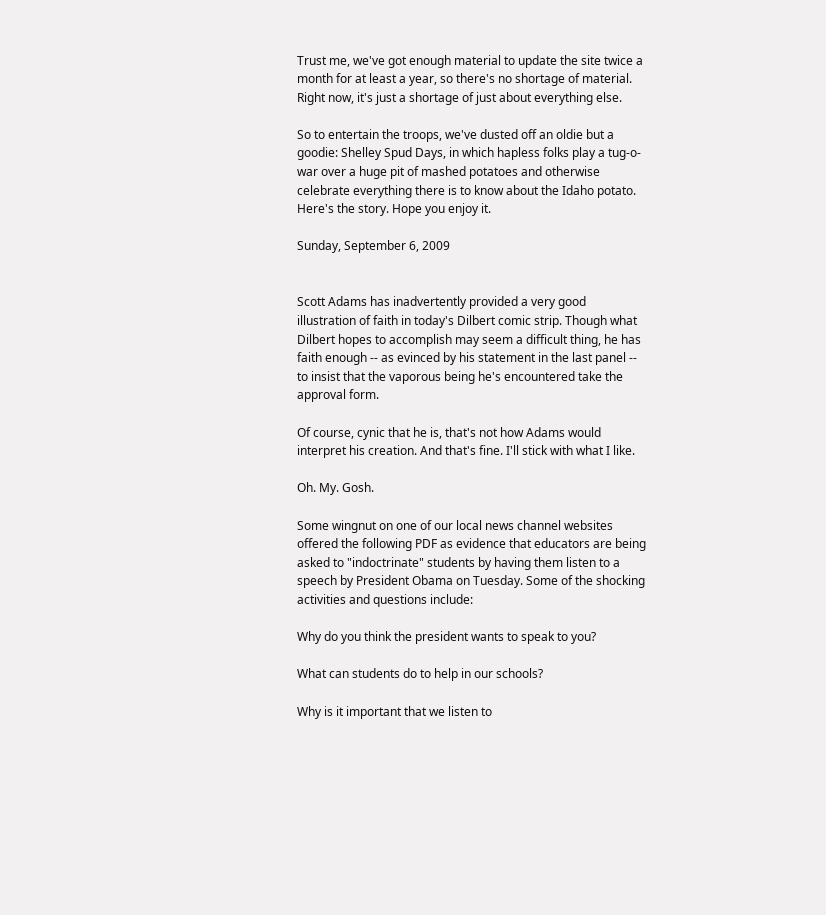Trust me, we've got enough material to update the site twice a month for at least a year, so there's no shortage of material. Right now, it's just a shortage of just about everything else.

So to entertain the troops, we've dusted off an oldie but a goodie: Shelley Spud Days, in which hapless folks play a tug-o-war over a huge pit of mashed potatoes and otherwise celebrate everything there is to know about the Idaho potato. Here's the story. Hope you enjoy it.

Sunday, September 6, 2009


Scott Adams has inadvertently provided a very good illustration of faith in today's Dilbert comic strip. Though what Dilbert hopes to accomplish may seem a difficult thing, he has faith enough -- as evinced by his statement in the last panel -- to insist that the vaporous being he's encountered take the approval form.

Of course, cynic that he is, that's not how Adams would interpret his creation. And that's fine. I'll stick with what I like.

Oh. My. Gosh.

Some wingnut on one of our local news channel websites offered the following PDF as evidence that educators are being asked to "indoctrinate" students by having them listen to a speech by President Obama on Tuesday. Some of the shocking activities and questions include:

Why do you think the president wants to speak to you?

What can students do to help in our schools?

Why is it important that we listen to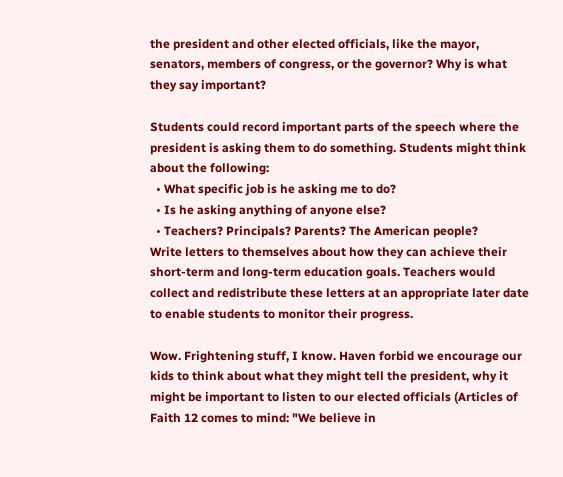the president and other elected officials, like the mayor, senators, members of congress, or the governor? Why is what they say important?

Students could record important parts of the speech where the president is asking them to do something. Students might think about the following:
  • What specific job is he asking me to do?
  • Is he asking anything of anyone else?
  • Teachers? Principals? Parents? The American people?
Write letters to themselves about how they can achieve their short‐term and long‐term education goals. Teachers would collect and redistribute these letters at an appropriate later date to enable students to monitor their progress.

Wow. Frightening stuff, I know. Haven forbid we encourage our kids to think about what they might tell the president, why it might be important to listen to our elected officials (Articles of Faith 12 comes to mind: "We believe in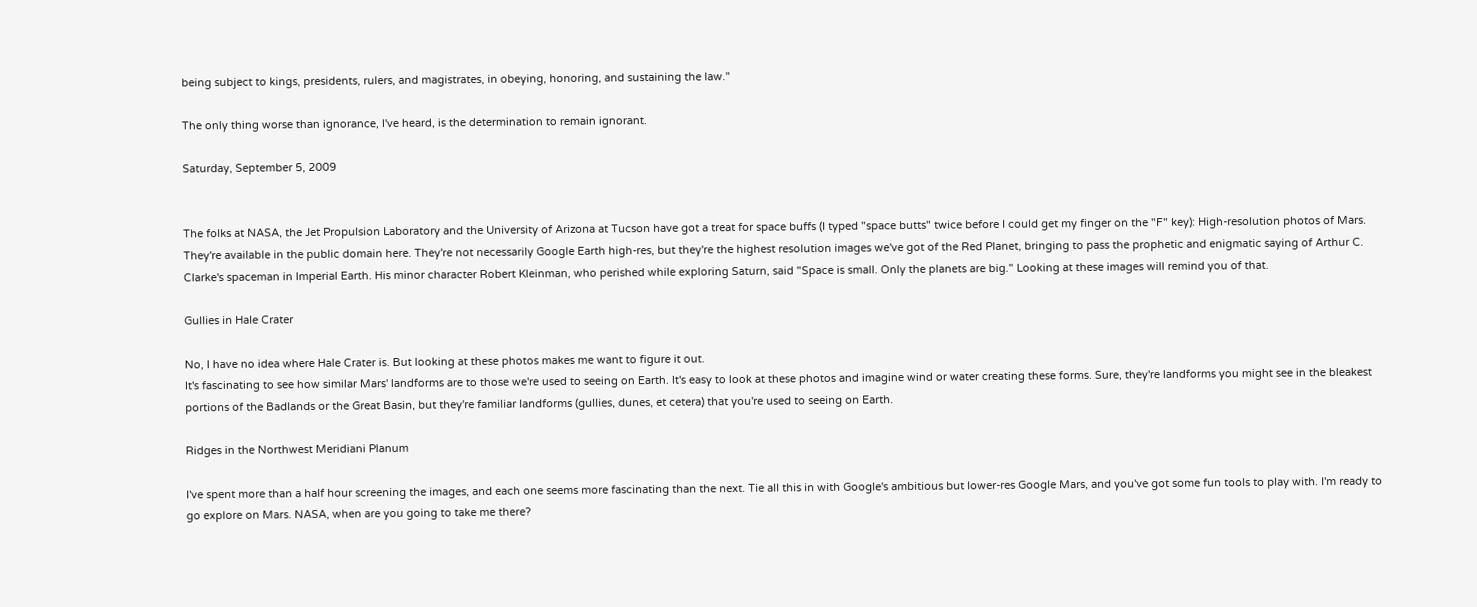being subject to kings, presidents, rulers, and magistrates, in obeying, honoring, and sustaining the law."

The only thing worse than ignorance, I've heard, is the determination to remain ignorant.

Saturday, September 5, 2009


The folks at NASA, the Jet Propulsion Laboratory and the University of Arizona at Tucson have got a treat for space buffs (I typed "space butts" twice before I could get my finger on the "F" key): High-resolution photos of Mars. They're available in the public domain here. They're not necessarily Google Earth high-res, but they're the highest resolution images we've got of the Red Planet, bringing to pass the prophetic and enigmatic saying of Arthur C. Clarke's spaceman in Imperial Earth. His minor character Robert Kleinman, who perished while exploring Saturn, said "Space is small. Only the planets are big." Looking at these images will remind you of that.

Gullies in Hale Crater

No, I have no idea where Hale Crater is. But looking at these photos makes me want to figure it out.
It's fascinating to see how similar Mars' landforms are to those we're used to seeing on Earth. It's easy to look at these photos and imagine wind or water creating these forms. Sure, they're landforms you might see in the bleakest portions of the Badlands or the Great Basin, but they're familiar landforms (gullies, dunes, et cetera) that you're used to seeing on Earth.

Ridges in the Northwest Meridiani Planum

I've spent more than a half hour screening the images, and each one seems more fascinating than the next. Tie all this in with Google's ambitious but lower-res Google Mars, and you've got some fun tools to play with. I'm ready to go explore on Mars. NASA, when are you going to take me there?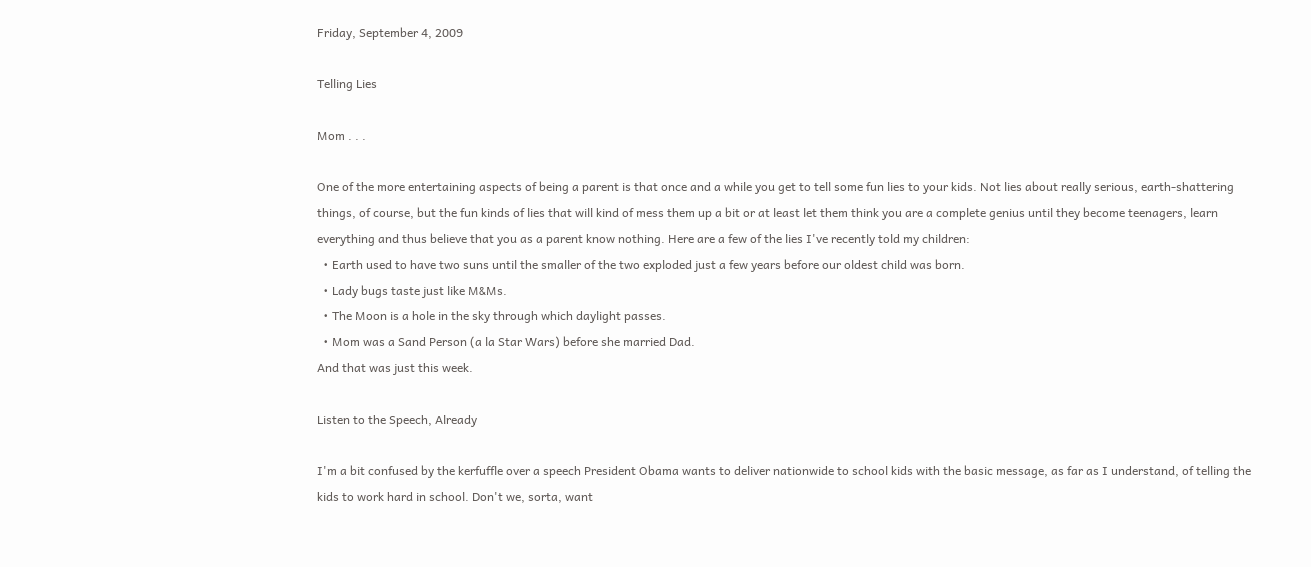Friday, September 4, 2009

Telling Lies

Mom . . .

One of the more entertaining aspects of being a parent is that once and a while you get to tell some fun lies to your kids. Not lies about really serious, earth-shattering things, of course, but the fun kinds of lies that will kind of mess them up a bit or at least let them think you are a complete genius until they become teenagers, learn everything and thus believe that you as a parent know nothing. Here are a few of the lies I've recently told my children:
  • Earth used to have two suns until the smaller of the two exploded just a few years before our oldest child was born.
  • Lady bugs taste just like M&Ms.
  • The Moon is a hole in the sky through which daylight passes.
  • Mom was a Sand Person (a la Star Wars) before she married Dad.
And that was just this week.

Listen to the Speech, Already

I'm a bit confused by the kerfuffle over a speech President Obama wants to deliver nationwide to school kids with the basic message, as far as I understand, of telling the kids to work hard in school. Don't we, sorta, want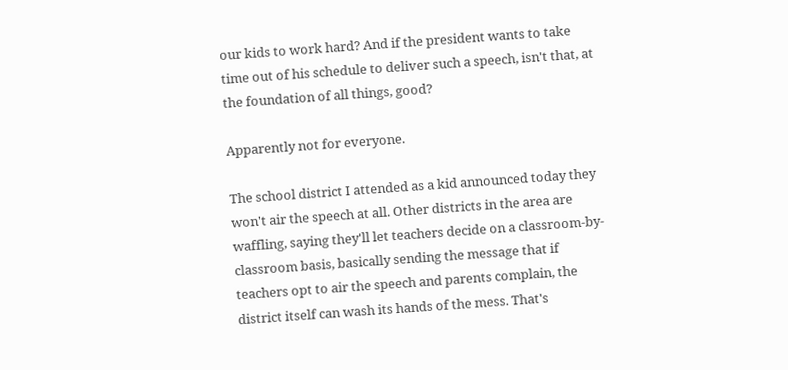our kids to work hard? And if the president wants to take time out of his schedule to deliver such a speech, isn't that, at the foundation of all things, good?

Apparently not for everyone.

The school district I attended as a kid announced today they won't air the speech at all. Other districts in the area are waffling, saying they'll let teachers decide on a classroom-by-classroom basis, basically sending the message that if teachers opt to air the speech and parents complain, the district itself can wash its hands of the mess. That's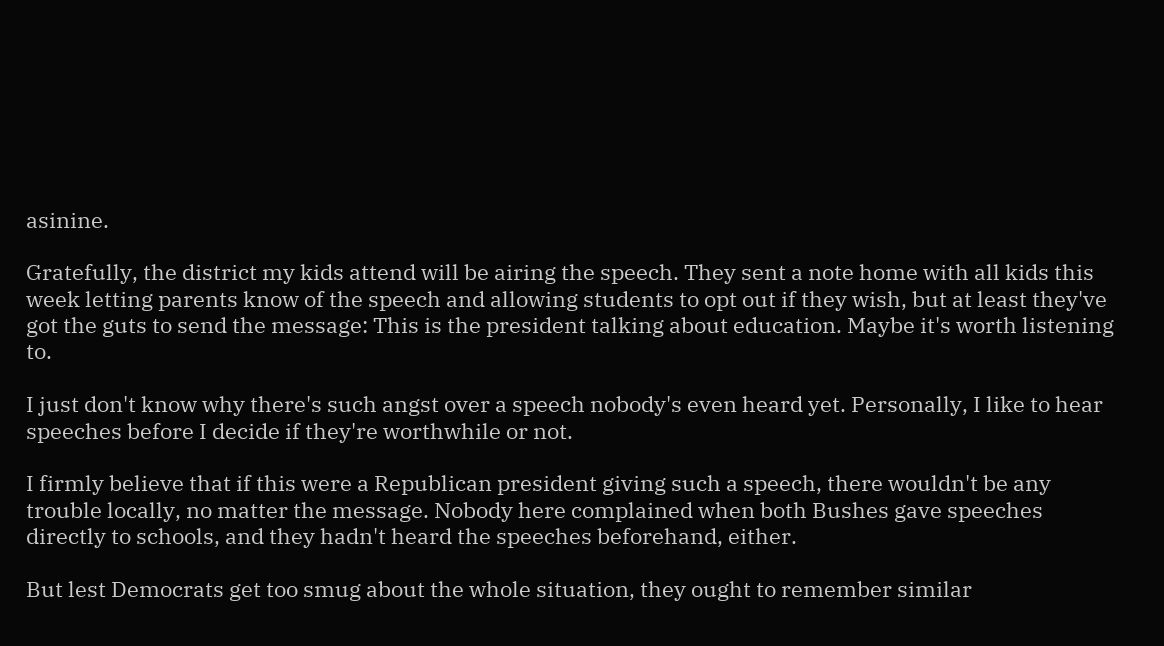asinine.

Gratefully, the district my kids attend will be airing the speech. They sent a note home with all kids this week letting parents know of the speech and allowing students to opt out if they wish, but at least they've got the guts to send the message: This is the president talking about education. Maybe it's worth listening to.

I just don't know why there's such angst over a speech nobody's even heard yet. Personally, I like to hear speeches before I decide if they're worthwhile or not.

I firmly believe that if this were a Republican president giving such a speech, there wouldn't be any trouble locally, no matter the message. Nobody here complained when both Bushes gave speeches directly to schools, and they hadn't heard the speeches beforehand, either.

But lest Democrats get too smug about the whole situation, they ought to remember similar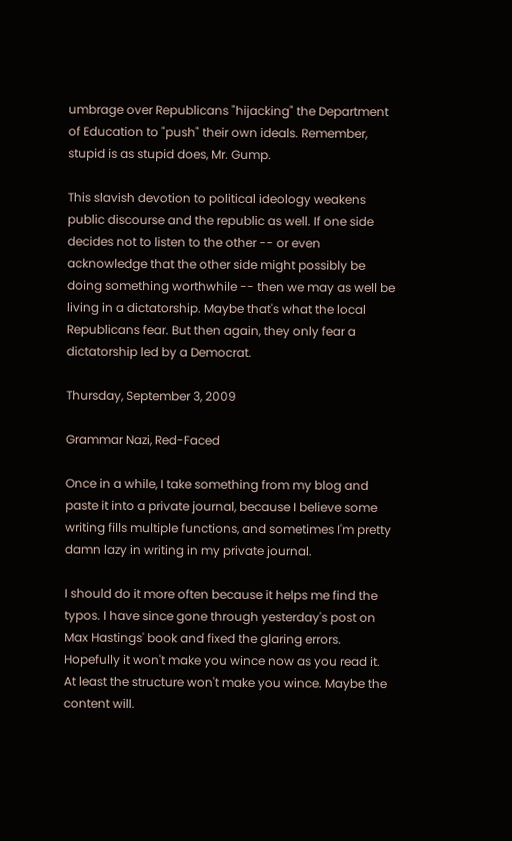umbrage over Republicans "hijacking" the Department of Education to "push" their own ideals. Remember, stupid is as stupid does, Mr. Gump.

This slavish devotion to political ideology weakens public discourse and the republic as well. If one side decides not to listen to the other -- or even acknowledge that the other side might possibly be doing something worthwhile -- then we may as well be living in a dictatorship. Maybe that's what the local Republicans fear. But then again, they only fear a dictatorship led by a Democrat.

Thursday, September 3, 2009

Grammar Nazi, Red-Faced

Once in a while, I take something from my blog and paste it into a private journal, because I believe some writing fills multiple functions, and sometimes I'm pretty damn lazy in writing in my private journal.

I should do it more often because it helps me find the typos. I have since gone through yesterday's post on Max Hastings' book and fixed the glaring errors. Hopefully it won't make you wince now as you read it. At least the structure won't make you wince. Maybe the content will.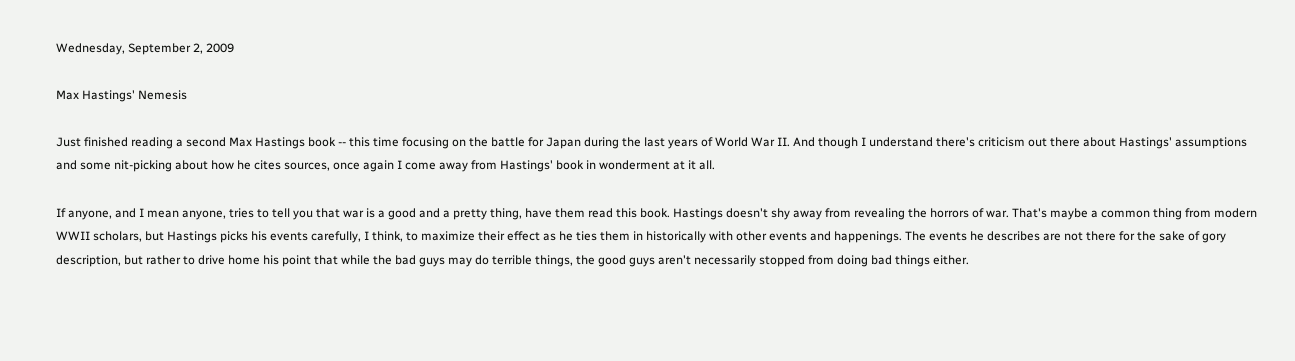Wednesday, September 2, 2009

Max Hastings' Nemesis

Just finished reading a second Max Hastings book -- this time focusing on the battle for Japan during the last years of World War II. And though I understand there's criticism out there about Hastings' assumptions and some nit-picking about how he cites sources, once again I come away from Hastings' book in wonderment at it all.

If anyone, and I mean anyone, tries to tell you that war is a good and a pretty thing, have them read this book. Hastings doesn't shy away from revealing the horrors of war. That's maybe a common thing from modern WWII scholars, but Hastings picks his events carefully, I think, to maximize their effect as he ties them in historically with other events and happenings. The events he describes are not there for the sake of gory description, but rather to drive home his point that while the bad guys may do terrible things, the good guys aren't necessarily stopped from doing bad things either.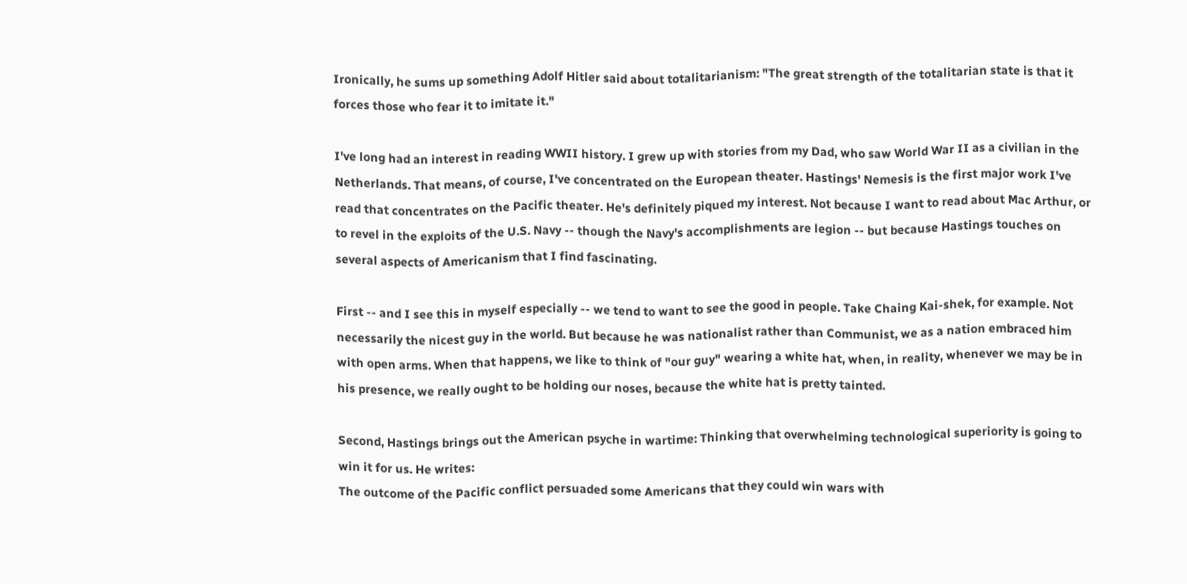Ironically, he sums up something Adolf Hitler said about totalitarianism: "The great strength of the totalitarian state is that it forces those who fear it to imitate it."

I've long had an interest in reading WWII history. I grew up with stories from my Dad, who saw World War II as a civilian in the Netherlands. That means, of course, I've concentrated on the European theater. Hastings' Nemesis is the first major work I've read that concentrates on the Pacific theater. He's definitely piqued my interest. Not because I want to read about Mac Arthur, or to revel in the exploits of the U.S. Navy -- though the Navy's accomplishments are legion -- but because Hastings touches on several aspects of Americanism that I find fascinating.

First -- and I see this in myself especially -- we tend to want to see the good in people. Take Chaing Kai-shek, for example. Not necessarily the nicest guy in the world. But because he was nationalist rather than Communist, we as a nation embraced him with open arms. When that happens, we like to think of "our guy" wearing a white hat, when, in reality, whenever we may be in his presence, we really ought to be holding our noses, because the white hat is pretty tainted.

Second, Hastings brings out the American psyche in wartime: Thinking that overwhelming technological superiority is going to win it for us. He writes:
The outcome of the Pacific conflict persuaded some Americans that they could win wars with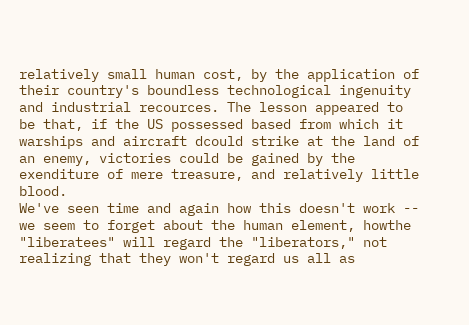relatively small human cost, by the application of their country's boundless technological ingenuity and industrial recources. The lesson appeared to be that, if the US possessed based from which it warships and aircraft dcould strike at the land of an enemy, victories could be gained by the exenditure of mere treasure, and relatively little blood.
We've seen time and again how this doesn't work -- we seem to forget about the human element, howthe "liberatees" will regard the "liberators," not realizing that they won't regard us all as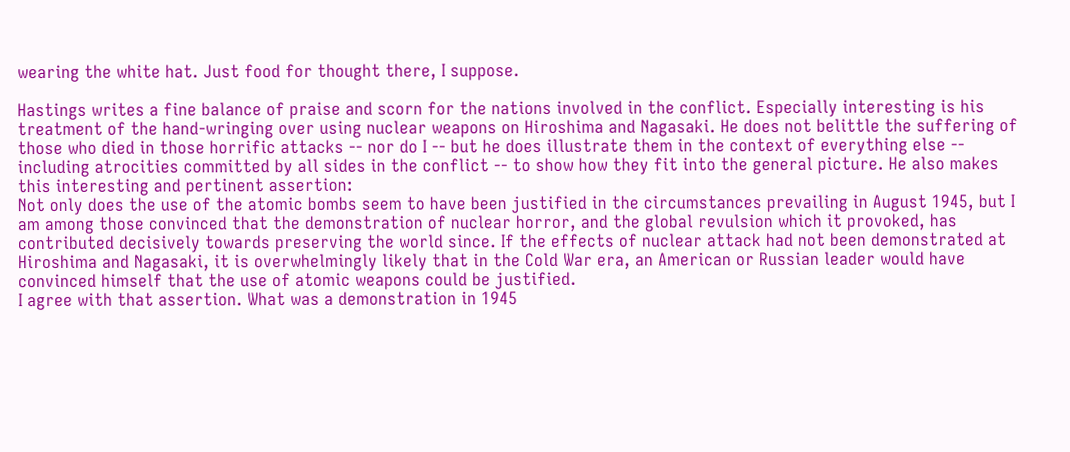wearing the white hat. Just food for thought there, I suppose.

Hastings writes a fine balance of praise and scorn for the nations involved in the conflict. Especially interesting is his treatment of the hand-wringing over using nuclear weapons on Hiroshima and Nagasaki. He does not belittle the suffering of those who died in those horrific attacks -- nor do I -- but he does illustrate them in the context of everything else -- including atrocities committed by all sides in the conflict -- to show how they fit into the general picture. He also makes this interesting and pertinent assertion:
Not only does the use of the atomic bombs seem to have been justified in the circumstances prevailing in August 1945, but I am among those convinced that the demonstration of nuclear horror, and the global revulsion which it provoked, has contributed decisively towards preserving the world since. If the effects of nuclear attack had not been demonstrated at Hiroshima and Nagasaki, it is overwhelmingly likely that in the Cold War era, an American or Russian leader would have convinced himself that the use of atomic weapons could be justified.
I agree with that assertion. What was a demonstration in 1945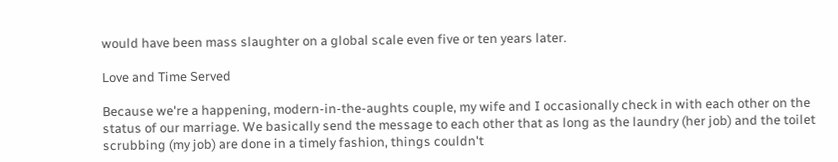would have been mass slaughter on a global scale even five or ten years later.

Love and Time Served

Because we're a happening, modern-in-the-aughts couple, my wife and I occasionally check in with each other on the status of our marriage. We basically send the message to each other that as long as the laundry (her job) and the toilet scrubbing (my job) are done in a timely fashion, things couldn't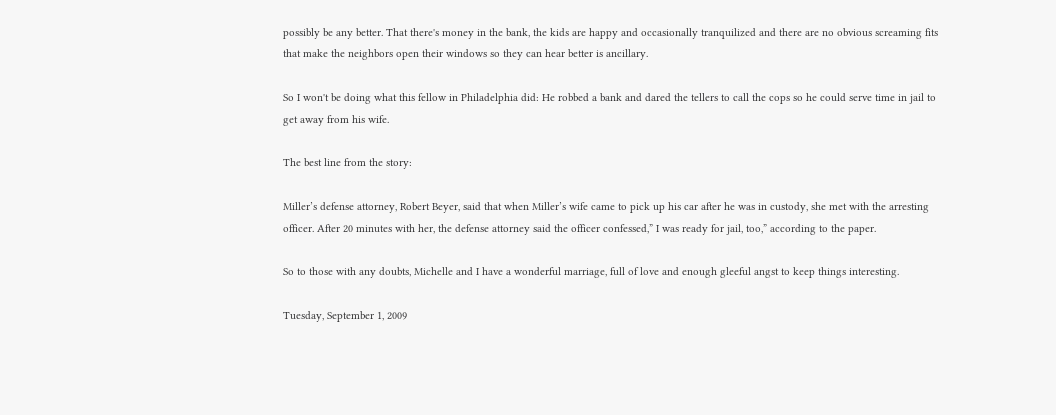possibly be any better. That there's money in the bank, the kids are happy and occasionally tranquilized and there are no obvious screaming fits that make the neighbors open their windows so they can hear better is ancillary.

So I won't be doing what this fellow in Philadelphia did: He robbed a bank and dared the tellers to call the cops so he could serve time in jail to get away from his wife.

The best line from the story:

Miller’s defense attorney, Robert Beyer, said that when Miller’s wife came to pick up his car after he was in custody, she met with the arresting officer. After 20 minutes with her, the defense attorney said the officer confessed,” I was ready for jail, too,” according to the paper.

So to those with any doubts, Michelle and I have a wonderful marriage, full of love and enough gleeful angst to keep things interesting.

Tuesday, September 1, 2009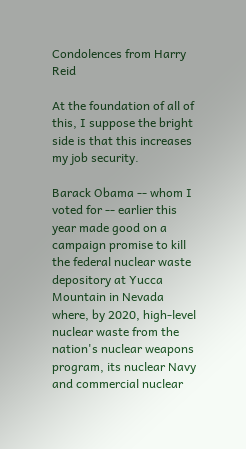Condolences from Harry Reid

At the foundation of all of this, I suppose the bright side is that this increases my job security.

Barack Obama -- whom I voted for -- earlier this year made good on a campaign promise to kill the federal nuclear waste depository at Yucca Mountain in Nevada where, by 2020, high-level nuclear waste from the nation's nuclear weapons program, its nuclear Navy and commercial nuclear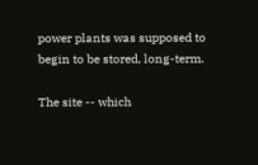power plants was supposed to begin to be stored, long-term.

The site -- which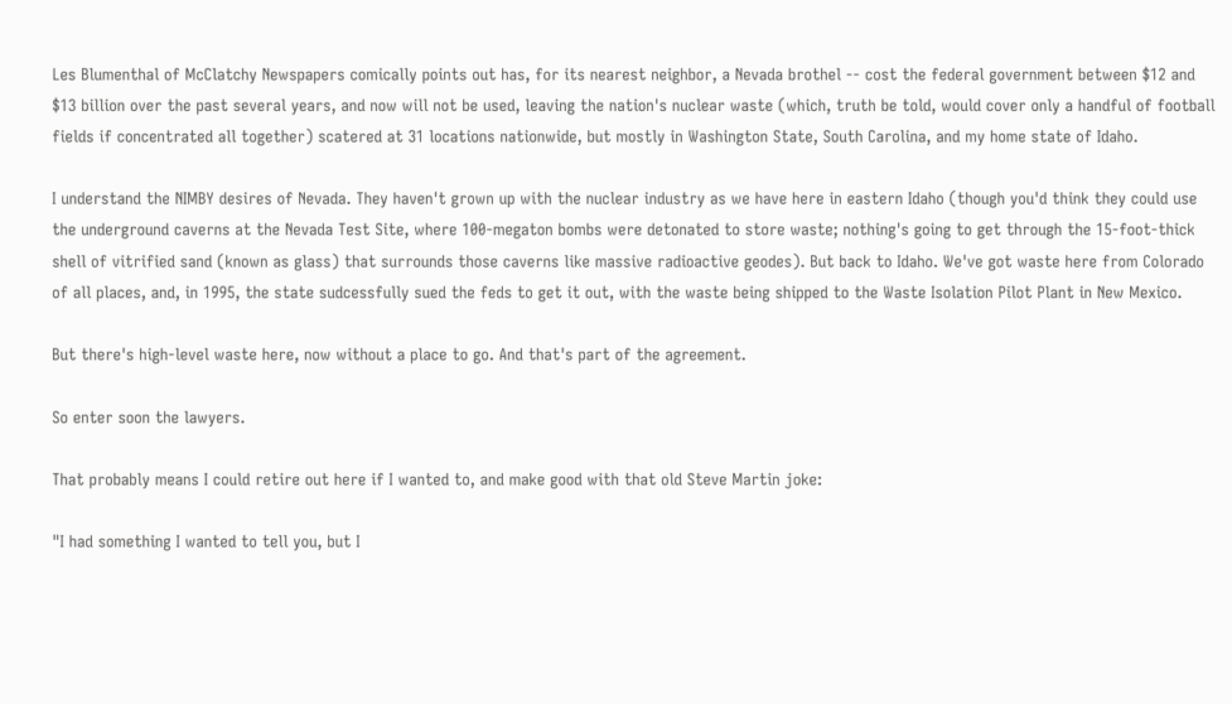Les Blumenthal of McClatchy Newspapers comically points out has, for its nearest neighbor, a Nevada brothel -- cost the federal government between $12 and $13 billion over the past several years, and now will not be used, leaving the nation's nuclear waste (which, truth be told, would cover only a handful of football fields if concentrated all together) scatered at 31 locations nationwide, but mostly in Washington State, South Carolina, and my home state of Idaho.

I understand the NIMBY desires of Nevada. They haven't grown up with the nuclear industry as we have here in eastern Idaho (though you'd think they could use the underground caverns at the Nevada Test Site, where 100-megaton bombs were detonated to store waste; nothing's going to get through the 15-foot-thick shell of vitrified sand (known as glass) that surrounds those caverns like massive radioactive geodes). But back to Idaho. We've got waste here from Colorado of all places, and, in 1995, the state sudcessfully sued the feds to get it out, with the waste being shipped to the Waste Isolation Pilot Plant in New Mexico.

But there's high-level waste here, now without a place to go. And that's part of the agreement.

So enter soon the lawyers.

That probably means I could retire out here if I wanted to, and make good with that old Steve Martin joke:

"I had something I wanted to tell you, but I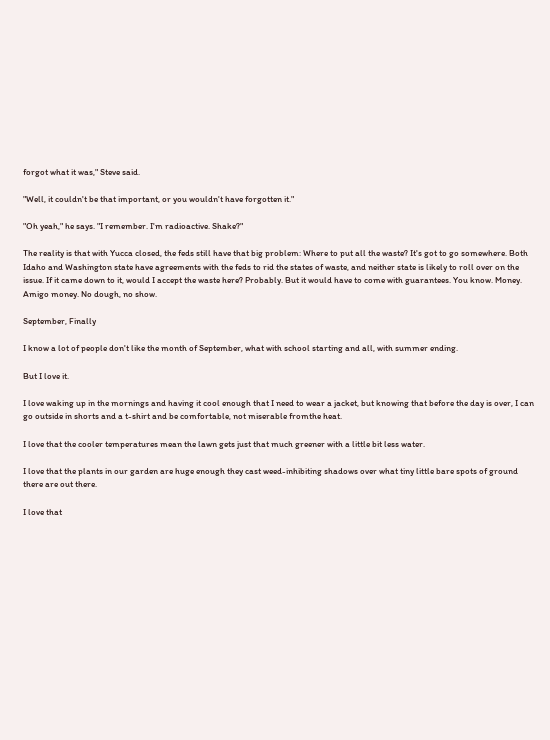forgot what it was," Steve said.

"Well, it couldn't be that important, or you wouldn't have forgotten it."

"Oh yeah," he says. "I remember. I'm radioactive. Shake?"

The reality is that with Yucca closed, the feds still have that big problem: Where to put all the waste? It's got to go somewhere. Both Idaho and Washington state have agreements with the feds to rid the states of waste, and neither state is likely to roll over on the issue. If it came down to it, would I accept the waste here? Probably. But it would have to come with guarantees. You know. Money. Amigo money. No dough, no show.

September, Finally

I know a lot of people don't like the month of September, what with school starting and all, with summer ending.

But I love it.

I love waking up in the mornings and having it cool enough that I need to wear a jacket, but knowing that before the day is over, I can go outside in shorts and a t-shirt and be comfortable, not miserable fromthe heat.

I love that the cooler temperatures mean the lawn gets just that much greener with a little bit less water.

I love that the plants in our garden are huge enough they cast weed-inhibiting shadows over what tiny little bare spots of ground there are out there.

I love that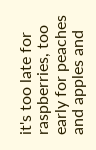it's too late for raspberries, too early for peaches and apples and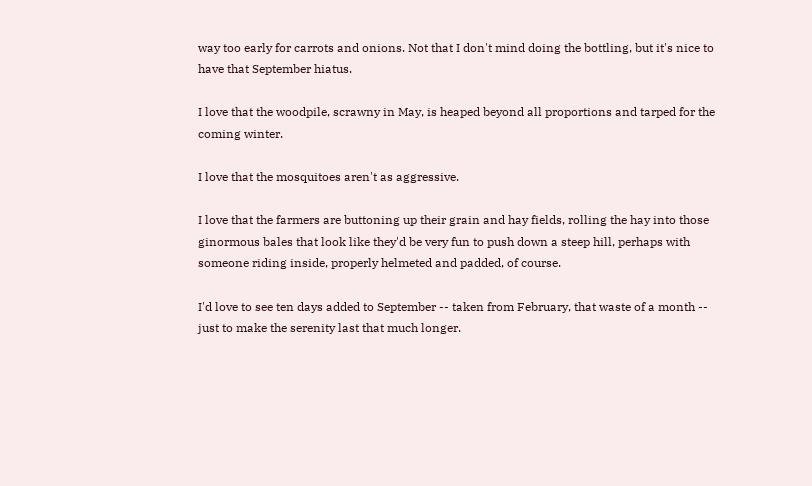way too early for carrots and onions. Not that I don't mind doing the bottling, but it's nice to have that September hiatus.

I love that the woodpile, scrawny in May, is heaped beyond all proportions and tarped for the coming winter.

I love that the mosquitoes aren't as aggressive.

I love that the farmers are buttoning up their grain and hay fields, rolling the hay into those ginormous bales that look like they'd be very fun to push down a steep hill, perhaps with someone riding inside, properly helmeted and padded, of course.

I'd love to see ten days added to September -- taken from February, that waste of a month -- just to make the serenity last that much longer.